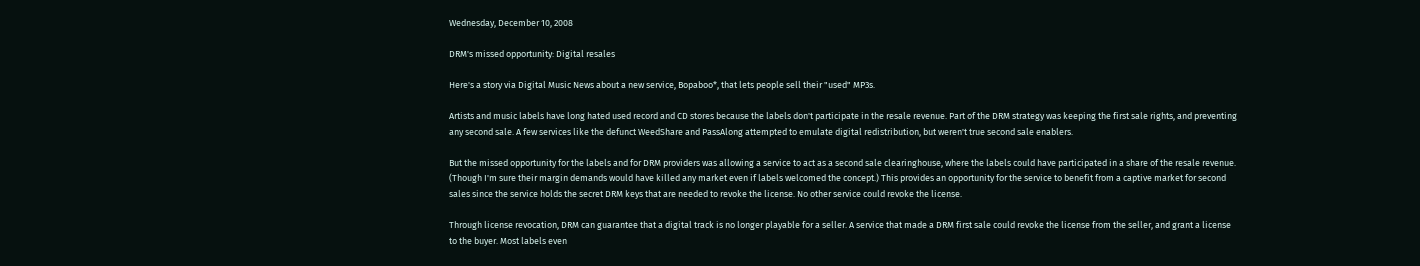Wednesday, December 10, 2008

DRM's missed opportunity: Digital resales

Here's a story via Digital Music News about a new service, Bopaboo*, that lets people sell their "used" MP3s.

Artists and music labels have long hated used record and CD stores because the labels don't participate in the resale revenue. Part of the DRM strategy was keeping the first sale rights, and preventing any second sale. A few services like the defunct WeedShare and PassAlong attempted to emulate digital redistribution, but weren't true second sale enablers.

But the missed opportunity for the labels and for DRM providers was allowing a service to act as a second sale clearinghouse, where the labels could have participated in a share of the resale revenue. (Though I'm sure their margin demands would have killed any market even if labels welcomed the concept.) This provides an opportunity for the service to benefit from a captive market for second sales since the service holds the secret DRM keys that are needed to revoke the license. No other service could revoke the license.

Through license revocation, DRM can guarantee that a digital track is no longer playable for a seller. A service that made a DRM first sale could revoke the license from the seller, and grant a license to the buyer. Most labels even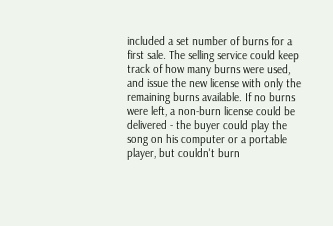included a set number of burns for a first sale. The selling service could keep track of how many burns were used, and issue the new license with only the remaining burns available. If no burns were left, a non-burn license could be delivered - the buyer could play the song on his computer or a portable player, but couldn't burn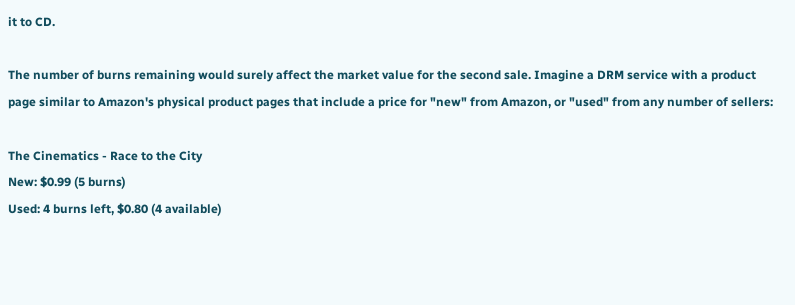it to CD.

The number of burns remaining would surely affect the market value for the second sale. Imagine a DRM service with a product page similar to Amazon's physical product pages that include a price for "new" from Amazon, or "used" from any number of sellers:

The Cinematics - Race to the City
New: $0.99 (5 burns)
Used: 4 burns left, $0.80 (4 available)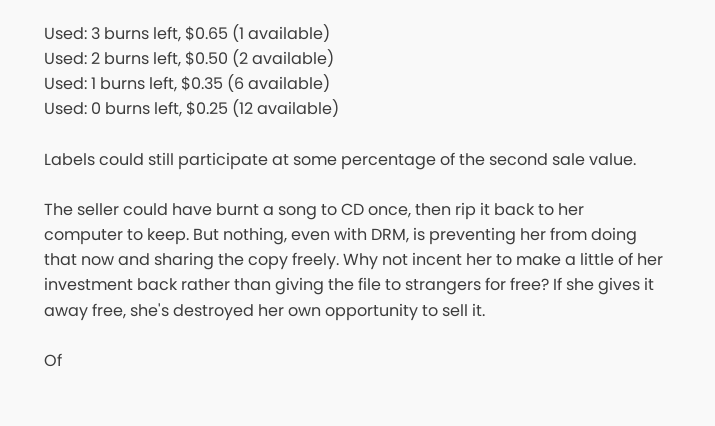Used: 3 burns left, $0.65 (1 available)
Used: 2 burns left, $0.50 (2 available)
Used: 1 burns left, $0.35 (6 available)
Used: 0 burns left, $0.25 (12 available)

Labels could still participate at some percentage of the second sale value.

The seller could have burnt a song to CD once, then rip it back to her computer to keep. But nothing, even with DRM, is preventing her from doing that now and sharing the copy freely. Why not incent her to make a little of her investment back rather than giving the file to strangers for free? If she gives it away free, she's destroyed her own opportunity to sell it.

Of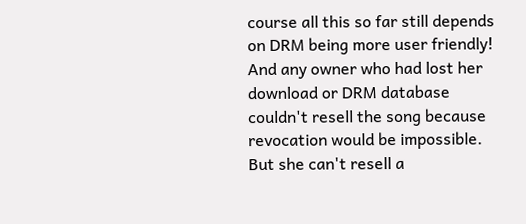course all this so far still depends on DRM being more user friendly! And any owner who had lost her download or DRM database couldn't resell the song because revocation would be impossible. But she can't resell a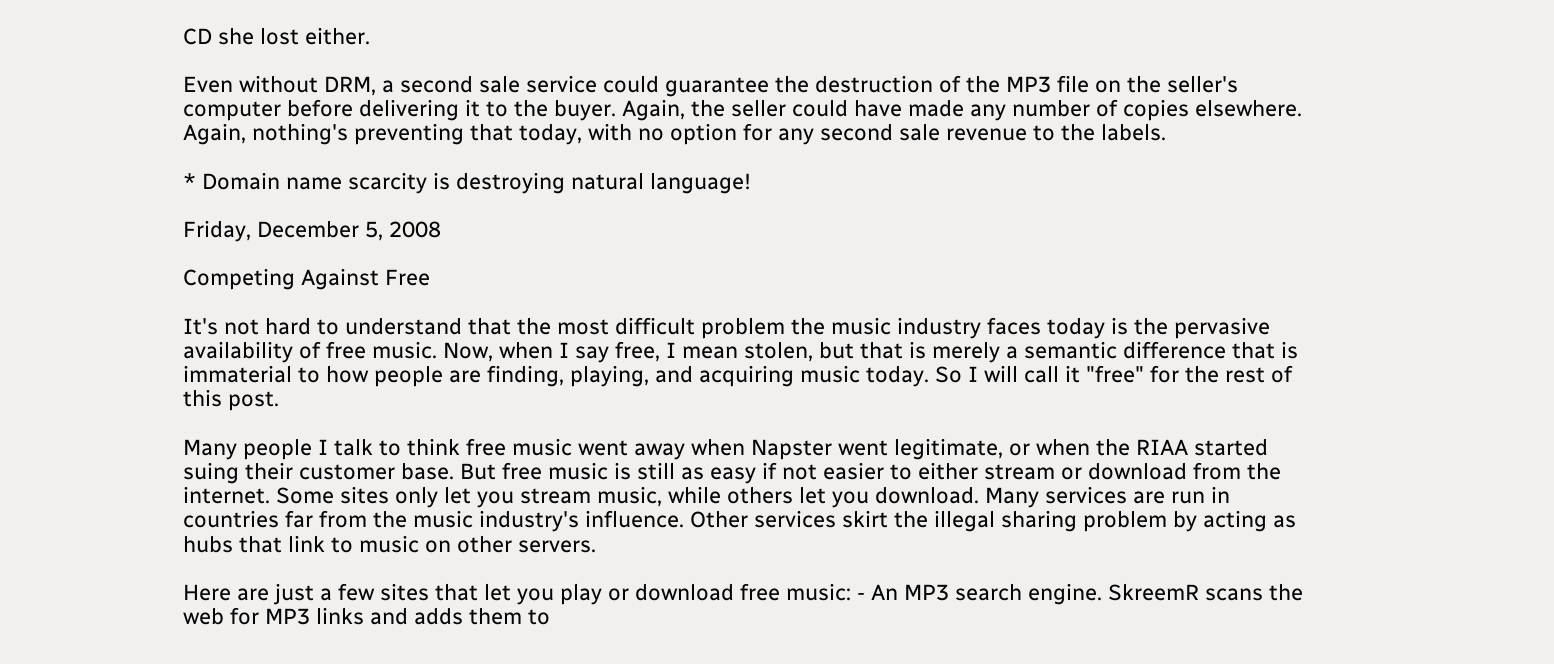CD she lost either.

Even without DRM, a second sale service could guarantee the destruction of the MP3 file on the seller's computer before delivering it to the buyer. Again, the seller could have made any number of copies elsewhere. Again, nothing's preventing that today, with no option for any second sale revenue to the labels.

* Domain name scarcity is destroying natural language!

Friday, December 5, 2008

Competing Against Free

It's not hard to understand that the most difficult problem the music industry faces today is the pervasive availability of free music. Now, when I say free, I mean stolen, but that is merely a semantic difference that is immaterial to how people are finding, playing, and acquiring music today. So I will call it "free" for the rest of this post.

Many people I talk to think free music went away when Napster went legitimate, or when the RIAA started suing their customer base. But free music is still as easy if not easier to either stream or download from the internet. Some sites only let you stream music, while others let you download. Many services are run in countries far from the music industry's influence. Other services skirt the illegal sharing problem by acting as hubs that link to music on other servers.

Here are just a few sites that let you play or download free music: - An MP3 search engine. SkreemR scans the web for MP3 links and adds them to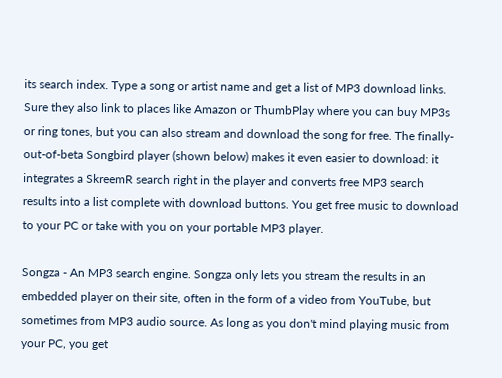its search index. Type a song or artist name and get a list of MP3 download links. Sure they also link to places like Amazon or ThumbPlay where you can buy MP3s or ring tones, but you can also stream and download the song for free. The finally-out-of-beta Songbird player (shown below) makes it even easier to download: it integrates a SkreemR search right in the player and converts free MP3 search results into a list complete with download buttons. You get free music to download to your PC or take with you on your portable MP3 player.

Songza - An MP3 search engine. Songza only lets you stream the results in an embedded player on their site, often in the form of a video from YouTube, but sometimes from MP3 audio source. As long as you don't mind playing music from your PC, you get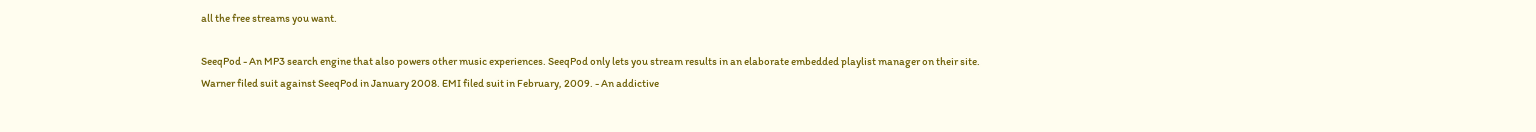all the free streams you want.

SeeqPod - An MP3 search engine that also powers other music experiences. SeeqPod only lets you stream results in an elaborate embedded playlist manager on their site. Warner filed suit against SeeqPod in January 2008. EMI filed suit in February, 2009. - An addictive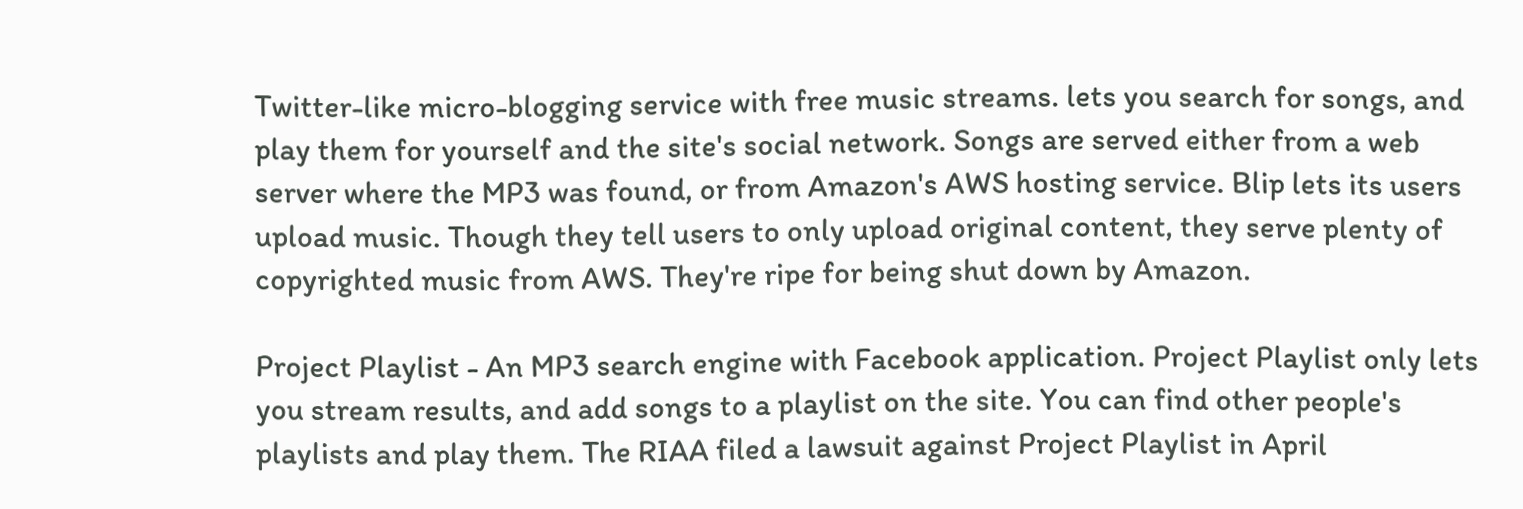Twitter-like micro-blogging service with free music streams. lets you search for songs, and play them for yourself and the site's social network. Songs are served either from a web server where the MP3 was found, or from Amazon's AWS hosting service. Blip lets its users upload music. Though they tell users to only upload original content, they serve plenty of copyrighted music from AWS. They're ripe for being shut down by Amazon.

Project Playlist - An MP3 search engine with Facebook application. Project Playlist only lets you stream results, and add songs to a playlist on the site. You can find other people's playlists and play them. The RIAA filed a lawsuit against Project Playlist in April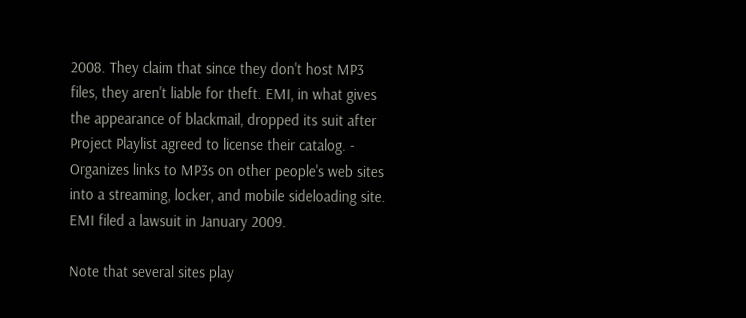2008. They claim that since they don't host MP3 files, they aren't liable for theft. EMI, in what gives the appearance of blackmail, dropped its suit after Project Playlist agreed to license their catalog. - Organizes links to MP3s on other people's web sites into a streaming, locker, and mobile sideloading site. EMI filed a lawsuit in January 2009.

Note that several sites play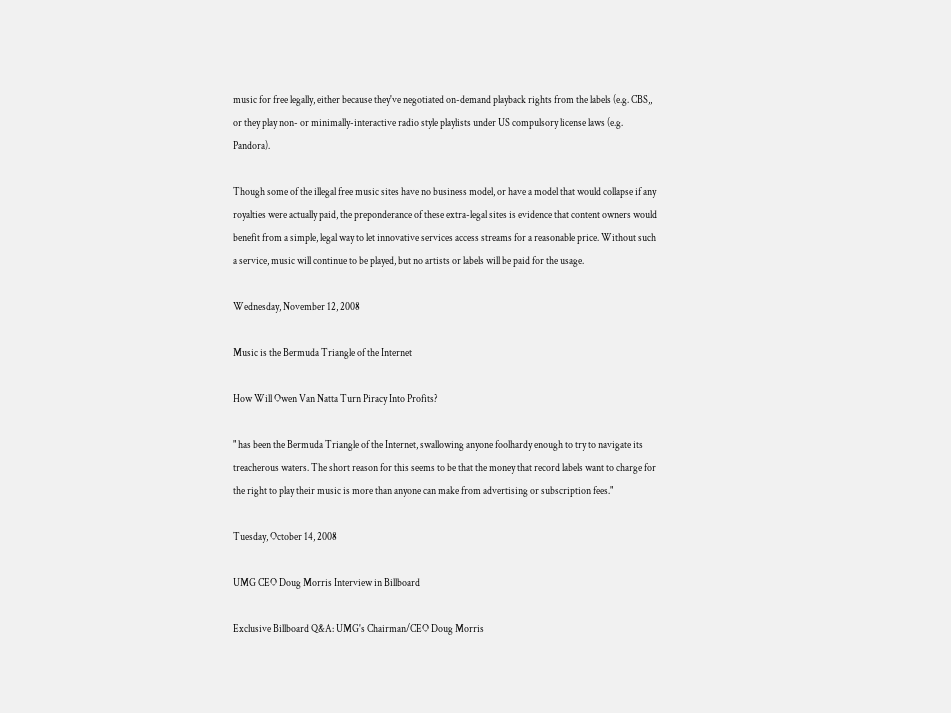music for free legally, either because they've negotiated on-demand playback rights from the labels (e.g. CBS,, or they play non- or minimally-interactive radio style playlists under US compulsory license laws (e.g. Pandora).

Though some of the illegal free music sites have no business model, or have a model that would collapse if any royalties were actually paid, the preponderance of these extra-legal sites is evidence that content owners would benefit from a simple, legal way to let innovative services access streams for a reasonable price. Without such a service, music will continue to be played, but no artists or labels will be paid for the usage.

Wednesday, November 12, 2008

Music is the Bermuda Triangle of the Internet

How Will Owen Van Natta Turn Piracy Into Profits?

" has been the Bermuda Triangle of the Internet, swallowing anyone foolhardy enough to try to navigate its treacherous waters. The short reason for this seems to be that the money that record labels want to charge for the right to play their music is more than anyone can make from advertising or subscription fees."

Tuesday, October 14, 2008

UMG CEO Doug Morris Interview in Billboard

Exclusive Billboard Q&A: UMG's Chairman/CEO Doug Morris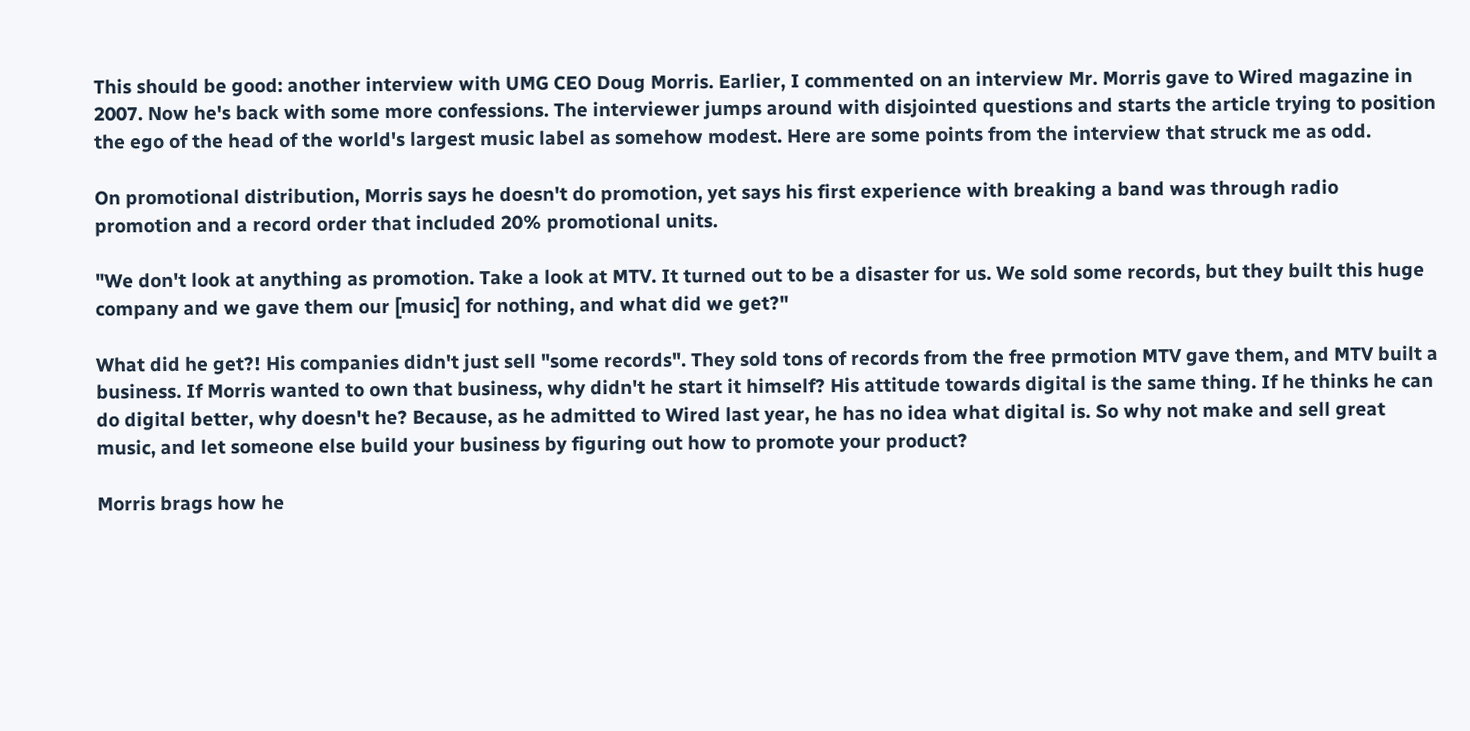This should be good: another interview with UMG CEO Doug Morris. Earlier, I commented on an interview Mr. Morris gave to Wired magazine in 2007. Now he's back with some more confessions. The interviewer jumps around with disjointed questions and starts the article trying to position the ego of the head of the world's largest music label as somehow modest. Here are some points from the interview that struck me as odd.

On promotional distribution, Morris says he doesn't do promotion, yet says his first experience with breaking a band was through radio promotion and a record order that included 20% promotional units.

"We don't look at anything as promotion. Take a look at MTV. It turned out to be a disaster for us. We sold some records, but they built this huge company and we gave them our [music] for nothing, and what did we get?"

What did he get?! His companies didn't just sell "some records". They sold tons of records from the free prmotion MTV gave them, and MTV built a business. If Morris wanted to own that business, why didn't he start it himself? His attitude towards digital is the same thing. If he thinks he can do digital better, why doesn't he? Because, as he admitted to Wired last year, he has no idea what digital is. So why not make and sell great music, and let someone else build your business by figuring out how to promote your product?

Morris brags how he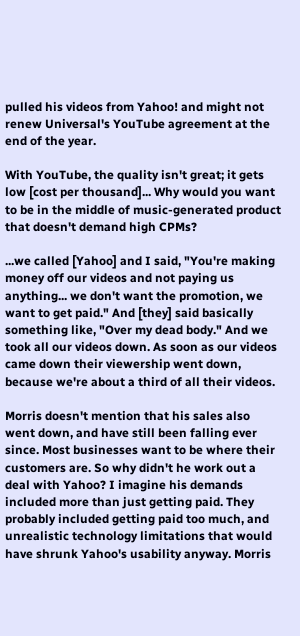pulled his videos from Yahoo! and might not renew Universal's YouTube agreement at the end of the year.

With YouTube, the quality isn't great; it gets low [cost per thousand]... Why would you want to be in the middle of music-generated product that doesn't demand high CPMs?

...we called [Yahoo] and I said, "You're making money off our videos and not paying us anything... we don't want the promotion, we want to get paid." And [they] said basically something like, "Over my dead body." And we took all our videos down. As soon as our videos came down their viewership went down, because we're about a third of all their videos.

Morris doesn't mention that his sales also went down, and have still been falling ever since. Most businesses want to be where their customers are. So why didn't he work out a deal with Yahoo? I imagine his demands included more than just getting paid. They probably included getting paid too much, and unrealistic technology limitations that would have shrunk Yahoo's usability anyway. Morris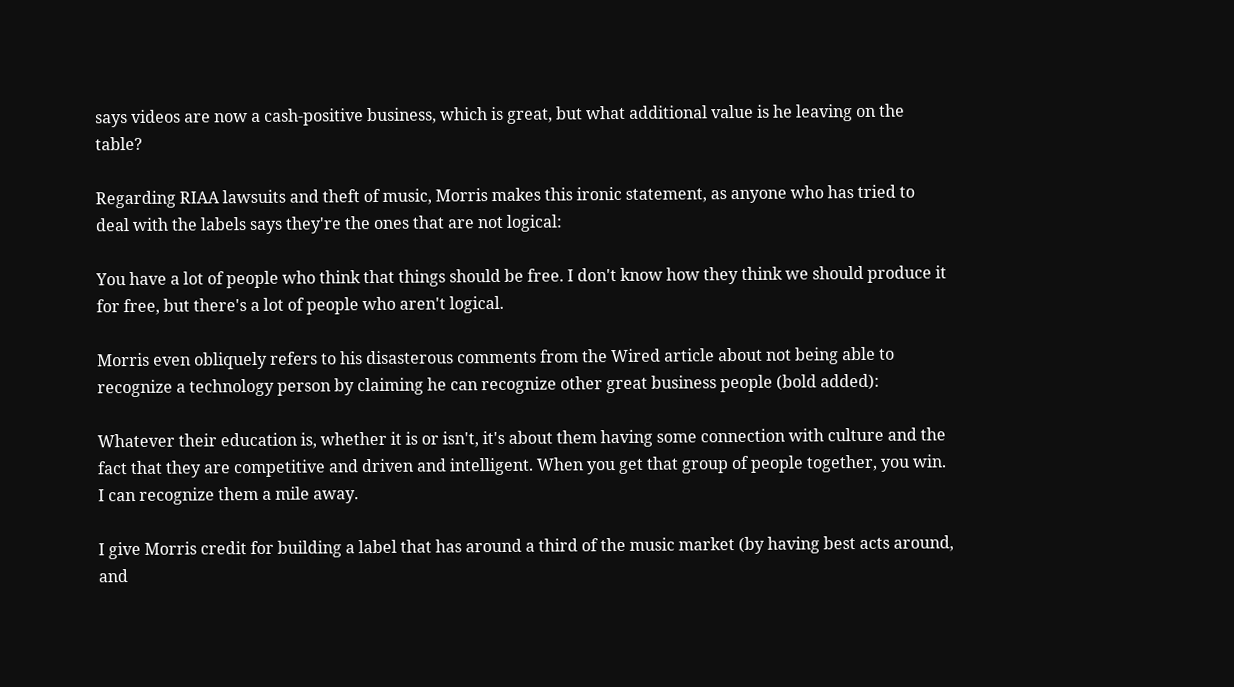says videos are now a cash-positive business, which is great, but what additional value is he leaving on the table?

Regarding RIAA lawsuits and theft of music, Morris makes this ironic statement, as anyone who has tried to deal with the labels says they're the ones that are not logical:

You have a lot of people who think that things should be free. I don't know how they think we should produce it for free, but there's a lot of people who aren't logical.

Morris even obliquely refers to his disasterous comments from the Wired article about not being able to recognize a technology person by claiming he can recognize other great business people (bold added):

Whatever their education is, whether it is or isn't, it's about them having some connection with culture and the fact that they are competitive and driven and intelligent. When you get that group of people together, you win. I can recognize them a mile away.

I give Morris credit for building a label that has around a third of the music market (by having best acts around, and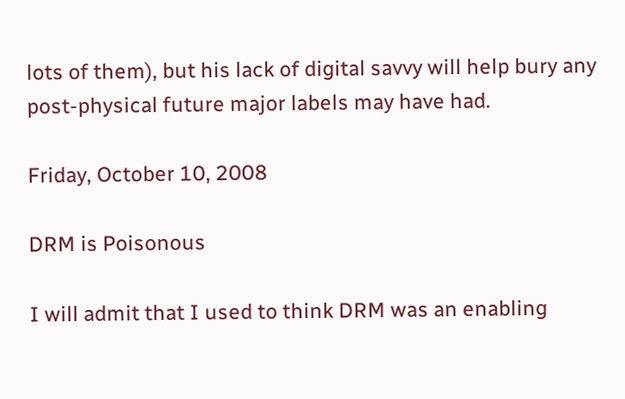lots of them), but his lack of digital savvy will help bury any post-physical future major labels may have had.

Friday, October 10, 2008

DRM is Poisonous

I will admit that I used to think DRM was an enabling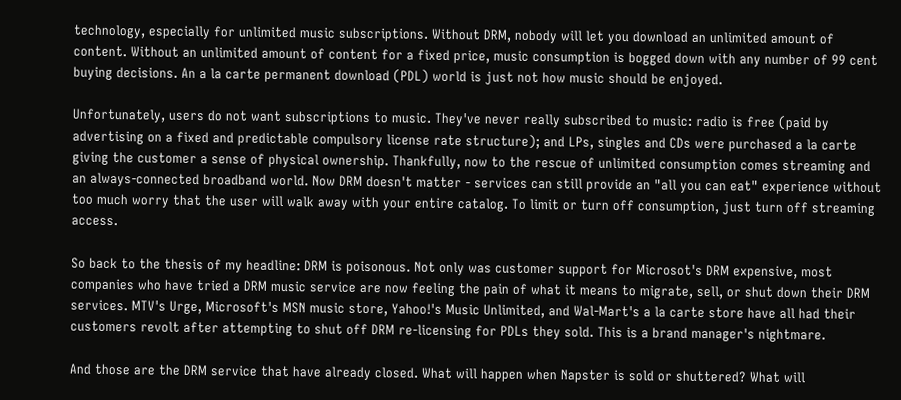technology, especially for unlimited music subscriptions. Without DRM, nobody will let you download an unlimited amount of content. Without an unlimited amount of content for a fixed price, music consumption is bogged down with any number of 99 cent buying decisions. An a la carte permanent download (PDL) world is just not how music should be enjoyed.

Unfortunately, users do not want subscriptions to music. They've never really subscribed to music: radio is free (paid by advertising on a fixed and predictable compulsory license rate structure); and LPs, singles and CDs were purchased a la carte giving the customer a sense of physical ownership. Thankfully, now to the rescue of unlimited consumption comes streaming and an always-connected broadband world. Now DRM doesn't matter - services can still provide an "all you can eat" experience without too much worry that the user will walk away with your entire catalog. To limit or turn off consumption, just turn off streaming access.

So back to the thesis of my headline: DRM is poisonous. Not only was customer support for Microsot's DRM expensive, most companies who have tried a DRM music service are now feeling the pain of what it means to migrate, sell, or shut down their DRM services. MTV's Urge, Microsoft's MSN music store, Yahoo!'s Music Unlimited, and Wal-Mart's a la carte store have all had their customers revolt after attempting to shut off DRM re-licensing for PDLs they sold. This is a brand manager's nightmare.

And those are the DRM service that have already closed. What will happen when Napster is sold or shuttered? What will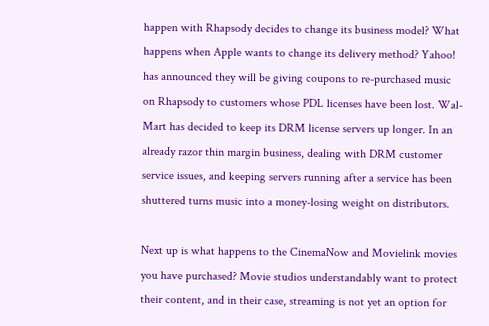happen with Rhapsody decides to change its business model? What happens when Apple wants to change its delivery method? Yahoo! has announced they will be giving coupons to re-purchased music on Rhapsody to customers whose PDL licenses have been lost. Wal-Mart has decided to keep its DRM license servers up longer. In an already razor thin margin business, dealing with DRM customer service issues, and keeping servers running after a service has been shuttered turns music into a money-losing weight on distributors.

Next up is what happens to the CinemaNow and Movielink movies you have purchased? Movie studios understandably want to protect their content, and in their case, streaming is not yet an option for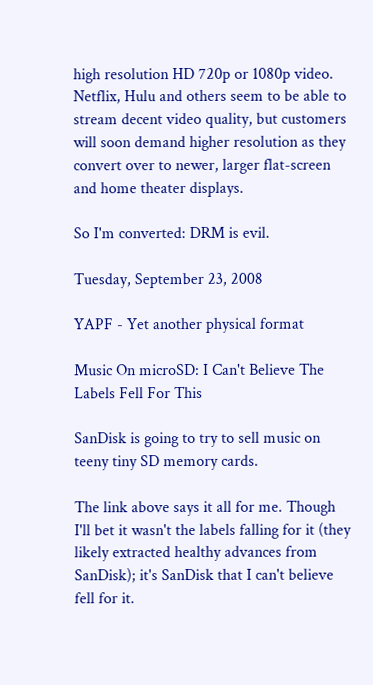high resolution HD 720p or 1080p video. Netflix, Hulu and others seem to be able to stream decent video quality, but customers will soon demand higher resolution as they convert over to newer, larger flat-screen and home theater displays.

So I'm converted: DRM is evil.

Tuesday, September 23, 2008

YAPF - Yet another physical format

Music On microSD: I Can't Believe The Labels Fell For This

SanDisk is going to try to sell music on teeny tiny SD memory cards.

The link above says it all for me. Though I'll bet it wasn't the labels falling for it (they likely extracted healthy advances from SanDisk); it's SanDisk that I can't believe fell for it.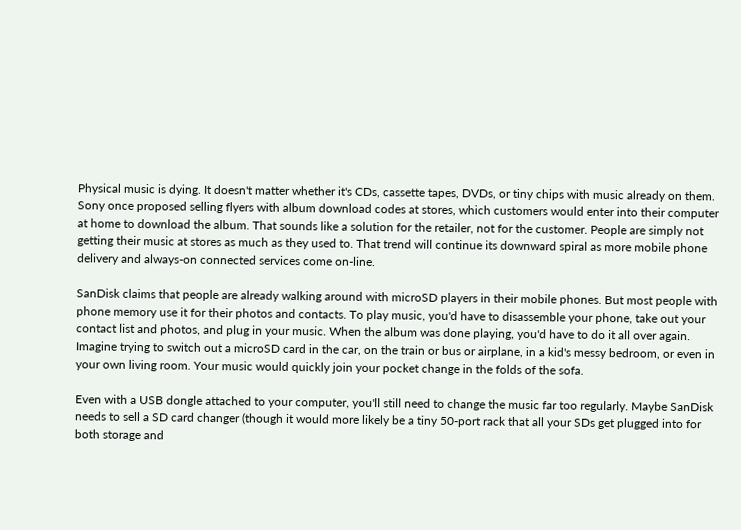Physical music is dying. It doesn't matter whether it's CDs, cassette tapes, DVDs, or tiny chips with music already on them. Sony once proposed selling flyers with album download codes at stores, which customers would enter into their computer at home to download the album. That sounds like a solution for the retailer, not for the customer. People are simply not getting their music at stores as much as they used to. That trend will continue its downward spiral as more mobile phone delivery and always-on connected services come on-line.

SanDisk claims that people are already walking around with microSD players in their mobile phones. But most people with phone memory use it for their photos and contacts. To play music, you'd have to disassemble your phone, take out your contact list and photos, and plug in your music. When the album was done playing, you'd have to do it all over again. Imagine trying to switch out a microSD card in the car, on the train or bus or airplane, in a kid's messy bedroom, or even in your own living room. Your music would quickly join your pocket change in the folds of the sofa.

Even with a USB dongle attached to your computer, you'll still need to change the music far too regularly. Maybe SanDisk needs to sell a SD card changer (though it would more likely be a tiny 50-port rack that all your SDs get plugged into for both storage and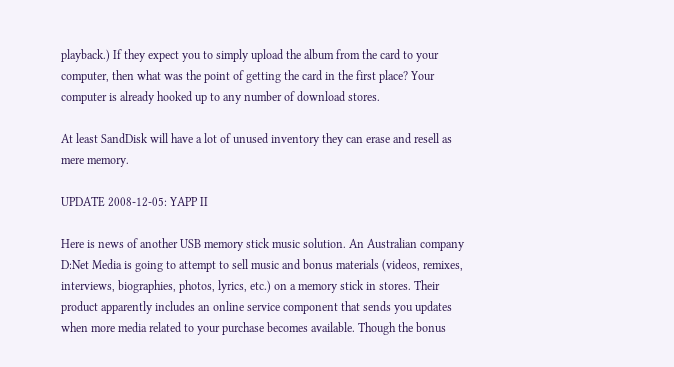playback.) If they expect you to simply upload the album from the card to your computer, then what was the point of getting the card in the first place? Your computer is already hooked up to any number of download stores.

At least SandDisk will have a lot of unused inventory they can erase and resell as mere memory.

UPDATE 2008-12-05: YAPP II

Here is news of another USB memory stick music solution. An Australian company D:Net Media is going to attempt to sell music and bonus materials (videos, remixes, interviews, biographies, photos, lyrics, etc.) on a memory stick in stores. Their product apparently includes an online service component that sends you updates when more media related to your purchase becomes available. Though the bonus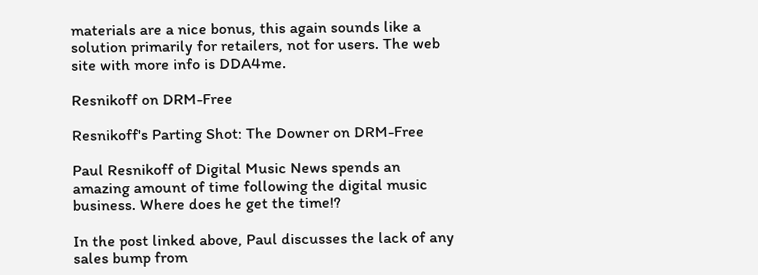materials are a nice bonus, this again sounds like a solution primarily for retailers, not for users. The web site with more info is DDA4me.

Resnikoff on DRM-Free

Resnikoff's Parting Shot: The Downer on DRM-Free

Paul Resnikoff of Digital Music News spends an amazing amount of time following the digital music business. Where does he get the time!?

In the post linked above, Paul discusses the lack of any sales bump from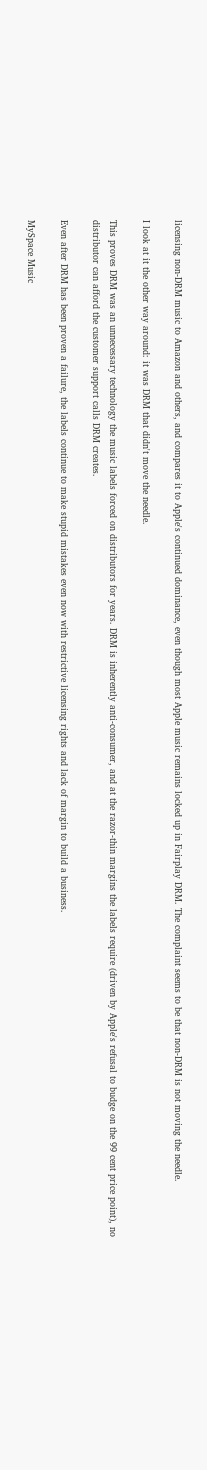licensing non-DRM music to Amazon and others, and compares it to Apple's continued dominance, even though most Apple music remains locked up in Fairplay DRM. The complaint seems to be that non-DRM is not moving the needle.

I look at it the other way around: it was DRM that didn't move the needle.

This proves DRM was an unnecessary technology the music labels forced on distributors for years. DRM is inherently anti-consumer, and at the razor-thin margins the labels require (driven by Apple's refusal to budge on the 99 cent price point), no distributor can afford the customer support calls DRM creates.

Even after DRM has been proven a failure, the labels continue to make stupid mistakes even now with restrictive licensing rights and lack of margin to build a business.

MySpace Music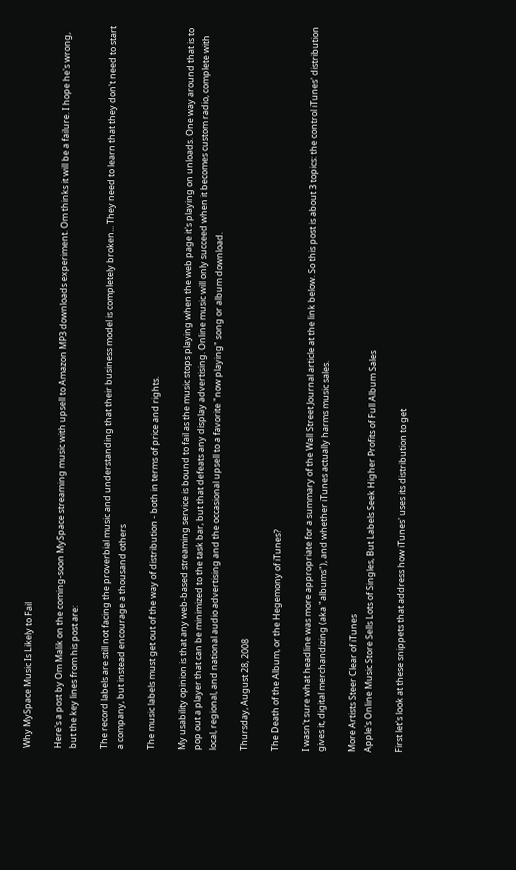Why MySpace Music Is Likely to Fail

Here's a post by Om Malik on the coming-soon MySpace streaming music with upsell to Amazon MP3 downloads experiment. Om thinks it will be a failure. I hope he's wrong, but the key lines from his post are:

The record labels are still not facing the proverbial music and understanding that their business model is completely broken... They need to learn that they don't need to start a company, but instead encourage a thousand others

The music labels must get out of the way of distribution - both in terms of price and rights.

My usability opinion is that any web-based streaming service is bound to fail as the music stops playing when the web page it's playing on unloads. One way around that is to pop out a player that can be minimized to the task bar, but that defeats any display advertising. Online music will only succeed when it becomes custom radio, complete with local, regional, and national audio advertising and the occasional upsell to a favorite "now playing" song or album download.

Thursday, August 28, 2008

The Death of the Album, or the Hegemony of iTunes?

I wasn't sure what headline was more appropriate for a summary of the Wall Street Journal article at the link below. So this post is about 3 topics: the control iTunes' distribution gives it, digital merchandizing (aka "albums"), and whether iTunes actually harms music sales.

More Artists Steer Clear of iTunes
Apple's Online Music Store Sells Lots of Singles, But Labels Seek Higher Profits of Full Album Sales

First let's look at these snippets that address how iTunes' uses its distribution to get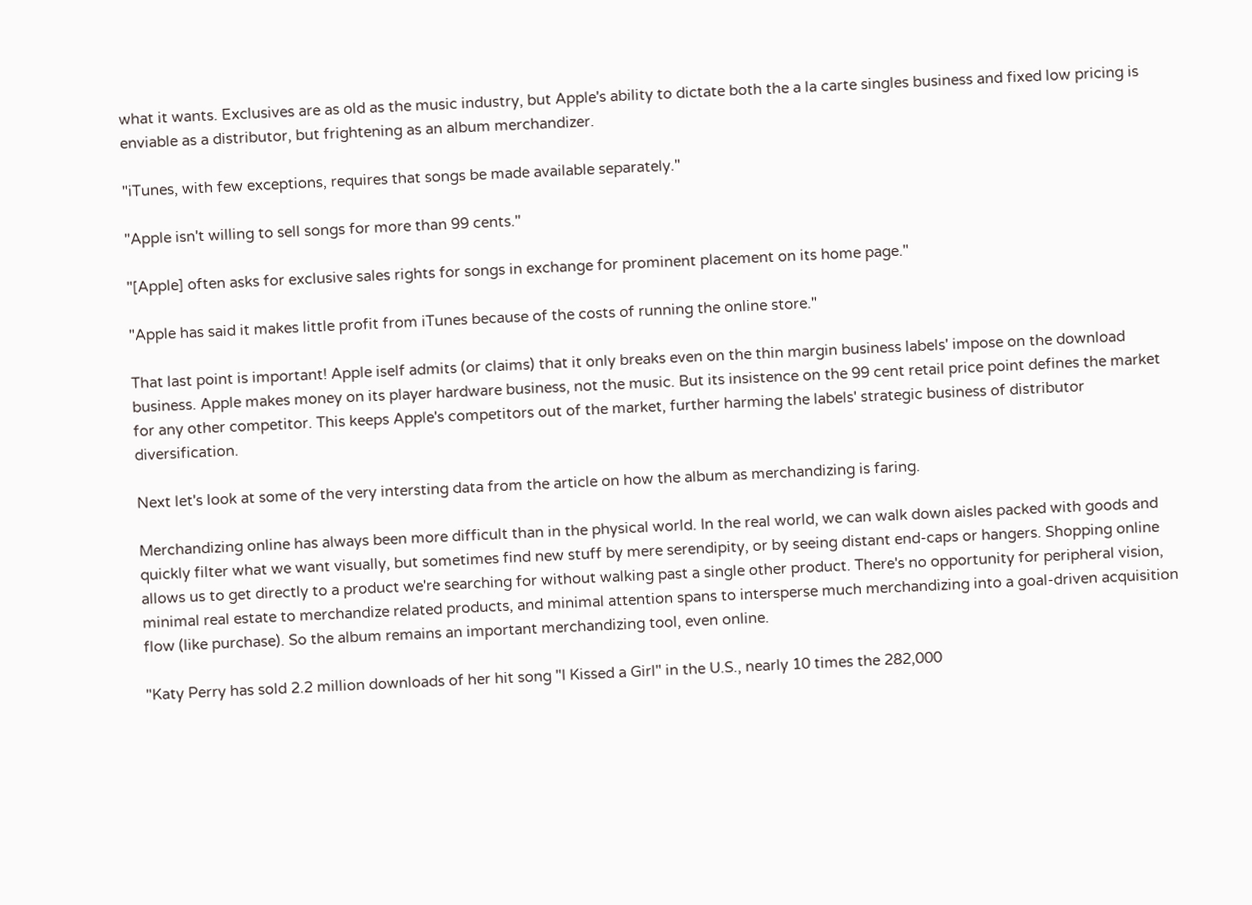what it wants. Exclusives are as old as the music industry, but Apple's ability to dictate both the a la carte singles business and fixed low pricing is enviable as a distributor, but frightening as an album merchandizer.

"iTunes, with few exceptions, requires that songs be made available separately."

"Apple isn't willing to sell songs for more than 99 cents."

"[Apple] often asks for exclusive sales rights for songs in exchange for prominent placement on its home page."

"Apple has said it makes little profit from iTunes because of the costs of running the online store."

That last point is important! Apple iself admits (or claims) that it only breaks even on the thin margin business labels' impose on the download business. Apple makes money on its player hardware business, not the music. But its insistence on the 99 cent retail price point defines the market for any other competitor. This keeps Apple's competitors out of the market, further harming the labels' strategic business of distributor diversification.

Next let's look at some of the very intersting data from the article on how the album as merchandizing is faring.

Merchandizing online has always been more difficult than in the physical world. In the real world, we can walk down aisles packed with goods and quickly filter what we want visually, but sometimes find new stuff by mere serendipity, or by seeing distant end-caps or hangers. Shopping online allows us to get directly to a product we're searching for without walking past a single other product. There's no opportunity for peripheral vision, minimal real estate to merchandize related products, and minimal attention spans to intersperse much merchandizing into a goal-driven acquisition flow (like purchase). So the album remains an important merchandizing tool, even online.

"Katy Perry has sold 2.2 million downloads of her hit song "I Kissed a Girl" in the U.S., nearly 10 times the 282,000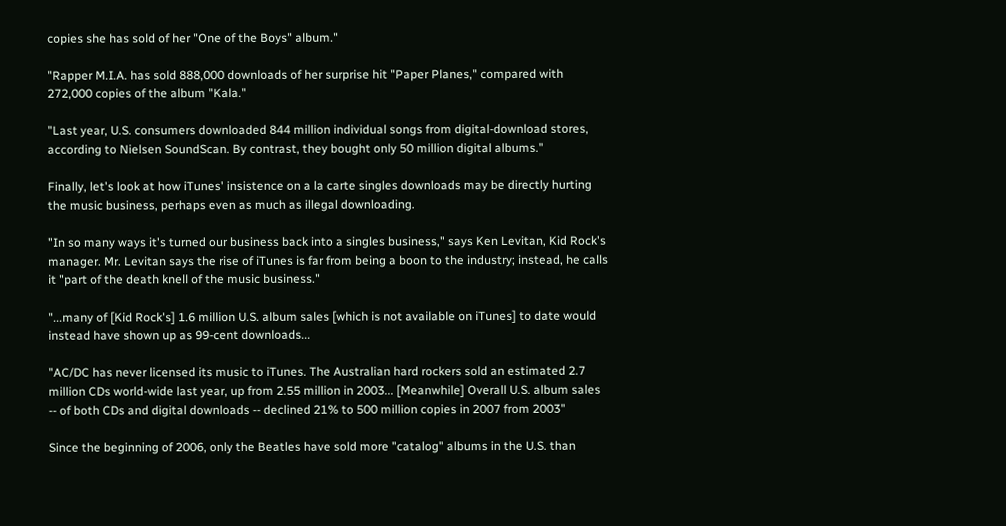copies she has sold of her "One of the Boys" album."

"Rapper M.I.A. has sold 888,000 downloads of her surprise hit "Paper Planes," compared with 272,000 copies of the album "Kala."

"Last year, U.S. consumers downloaded 844 million individual songs from digital-download stores, according to Nielsen SoundScan. By contrast, they bought only 50 million digital albums."

Finally, let's look at how iTunes' insistence on a la carte singles downloads may be directly hurting the music business, perhaps even as much as illegal downloading.

"In so many ways it's turned our business back into a singles business," says Ken Levitan, Kid Rock's manager. Mr. Levitan says the rise of iTunes is far from being a boon to the industry; instead, he calls it "part of the death knell of the music business."

"...many of [Kid Rock's] 1.6 million U.S. album sales [which is not available on iTunes] to date would instead have shown up as 99-cent downloads...

"AC/DC has never licensed its music to iTunes. The Australian hard rockers sold an estimated 2.7 million CDs world-wide last year, up from 2.55 million in 2003... [Meanwhile] Overall U.S. album sales -- of both CDs and digital downloads -- declined 21% to 500 million copies in 2007 from 2003"

Since the beginning of 2006, only the Beatles have sold more "catalog" albums in the U.S. than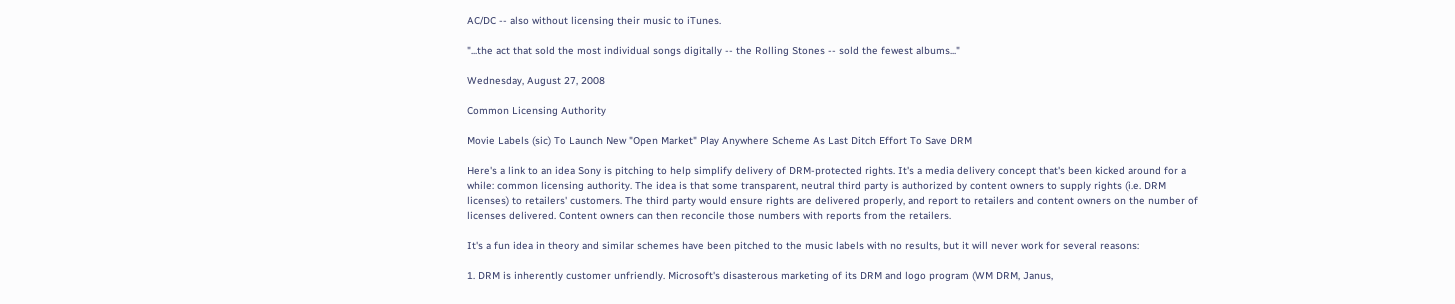AC/DC -- also without licensing their music to iTunes.

"...the act that sold the most individual songs digitally -- the Rolling Stones -- sold the fewest albums..."

Wednesday, August 27, 2008

Common Licensing Authority

Movie Labels (sic) To Launch New "Open Market" Play Anywhere Scheme As Last Ditch Effort To Save DRM

Here's a link to an idea Sony is pitching to help simplify delivery of DRM-protected rights. It's a media delivery concept that's been kicked around for a while: common licensing authority. The idea is that some transparent, neutral third party is authorized by content owners to supply rights (i.e. DRM licenses) to retailers' customers. The third party would ensure rights are delivered properly, and report to retailers and content owners on the number of licenses delivered. Content owners can then reconcile those numbers with reports from the retailers.

It's a fun idea in theory and similar schemes have been pitched to the music labels with no results, but it will never work for several reasons:

1. DRM is inherently customer unfriendly. Microsoft's disasterous marketing of its DRM and logo program (WM DRM, Janus,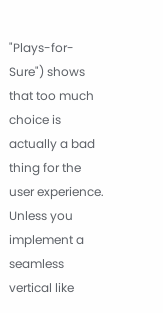"Plays-for-Sure") shows that too much choice is actually a bad thing for the user experience. Unless you implement a seamless vertical like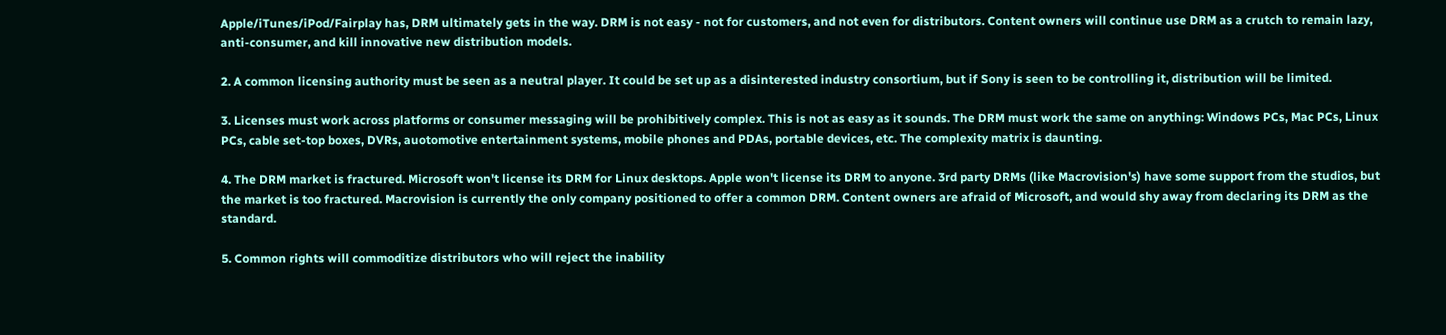Apple/iTunes/iPod/Fairplay has, DRM ultimately gets in the way. DRM is not easy - not for customers, and not even for distributors. Content owners will continue use DRM as a crutch to remain lazy, anti-consumer, and kill innovative new distribution models.

2. A common licensing authority must be seen as a neutral player. It could be set up as a disinterested industry consortium, but if Sony is seen to be controlling it, distribution will be limited.

3. Licenses must work across platforms or consumer messaging will be prohibitively complex. This is not as easy as it sounds. The DRM must work the same on anything: Windows PCs, Mac PCs, Linux PCs, cable set-top boxes, DVRs, auotomotive entertainment systems, mobile phones and PDAs, portable devices, etc. The complexity matrix is daunting.

4. The DRM market is fractured. Microsoft won't license its DRM for Linux desktops. Apple won't license its DRM to anyone. 3rd party DRMs (like Macrovision's) have some support from the studios, but the market is too fractured. Macrovision is currently the only company positioned to offer a common DRM. Content owners are afraid of Microsoft, and would shy away from declaring its DRM as the standard.

5. Common rights will commoditize distributors who will reject the inability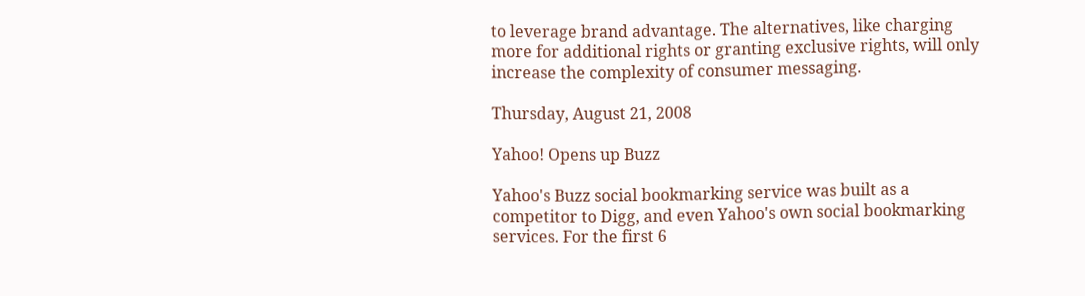to leverage brand advantage. The alternatives, like charging more for additional rights or granting exclusive rights, will only increase the complexity of consumer messaging.

Thursday, August 21, 2008

Yahoo! Opens up Buzz

Yahoo's Buzz social bookmarking service was built as a competitor to Digg, and even Yahoo's own social bookmarking services. For the first 6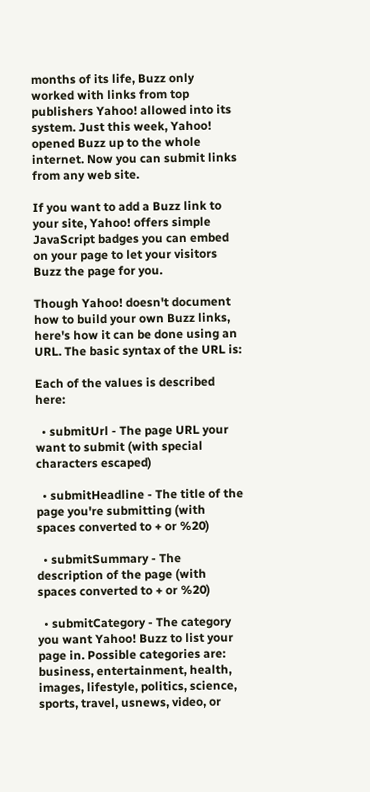months of its life, Buzz only worked with links from top publishers Yahoo! allowed into its system. Just this week, Yahoo! opened Buzz up to the whole internet. Now you can submit links from any web site.

If you want to add a Buzz link to your site, Yahoo! offers simple JavaScript badges you can embed on your page to let your visitors Buzz the page for you.

Though Yahoo! doesn't document how to build your own Buzz links, here's how it can be done using an URL. The basic syntax of the URL is:

Each of the values is described here:

  • submitUrl - The page URL your want to submit (with special characters escaped)

  • submitHeadline - The title of the page you're submitting (with spaces converted to + or %20)

  • submitSummary - The description of the page (with spaces converted to + or %20)

  • submitCategory - The category you want Yahoo! Buzz to list your page in. Possible categories are: business, entertainment, health, images, lifestyle, politics, science, sports, travel, usnews, video, or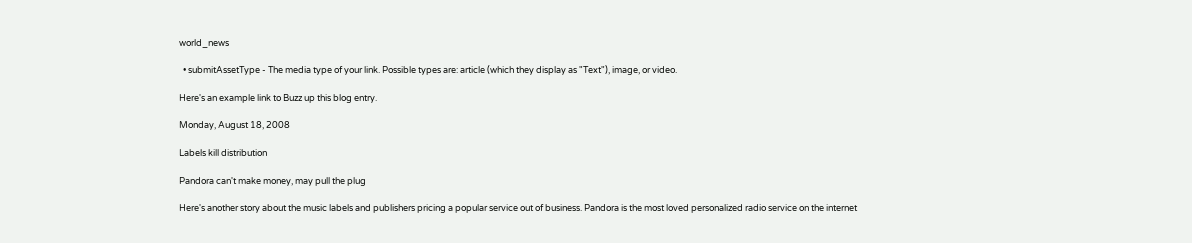world_news

  • submitAssetType - The media type of your link. Possible types are: article (which they display as "Text"), image, or video.

Here's an example link to Buzz up this blog entry.

Monday, August 18, 2008

Labels kill distribution

Pandora can't make money, may pull the plug

Here's another story about the music labels and publishers pricing a popular service out of business. Pandora is the most loved personalized radio service on the internet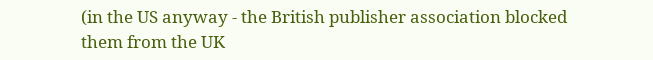(in the US anyway - the British publisher association blocked them from the UK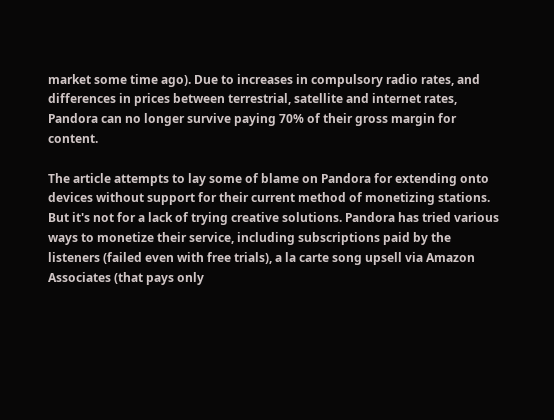market some time ago). Due to increases in compulsory radio rates, and differences in prices between terrestrial, satellite and internet rates, Pandora can no longer survive paying 70% of their gross margin for content.

The article attempts to lay some of blame on Pandora for extending onto devices without support for their current method of monetizing stations. But it's not for a lack of trying creative solutions. Pandora has tried various ways to monetize their service, including subscriptions paid by the listeners (failed even with free trials), a la carte song upsell via Amazon Associates (that pays only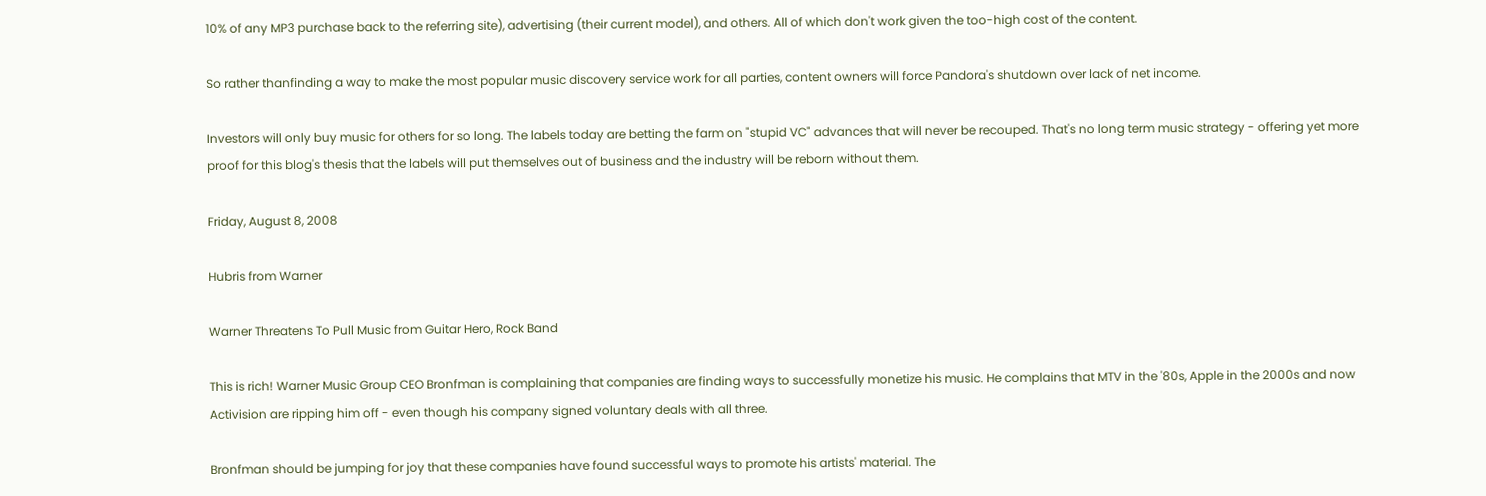10% of any MP3 purchase back to the referring site), advertising (their current model), and others. All of which don't work given the too-high cost of the content.

So rather thanfinding a way to make the most popular music discovery service work for all parties, content owners will force Pandora's shutdown over lack of net income.

Investors will only buy music for others for so long. The labels today are betting the farm on "stupid VC" advances that will never be recouped. That's no long term music strategy - offering yet more proof for this blog's thesis that the labels will put themselves out of business and the industry will be reborn without them.

Friday, August 8, 2008

Hubris from Warner

Warner Threatens To Pull Music from Guitar Hero, Rock Band

This is rich! Warner Music Group CEO Bronfman is complaining that companies are finding ways to successfully monetize his music. He complains that MTV in the '80s, Apple in the 2000s and now Activision are ripping him off - even though his company signed voluntary deals with all three.

Bronfman should be jumping for joy that these companies have found successful ways to promote his artists' material. The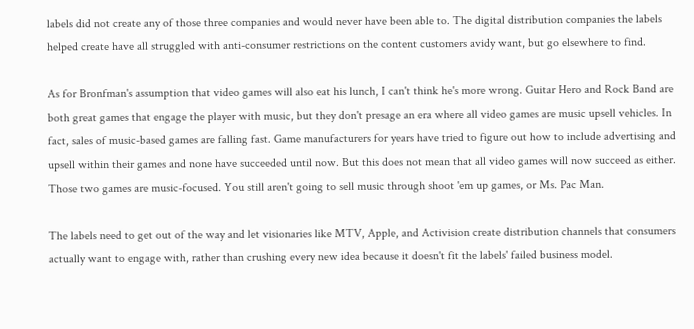labels did not create any of those three companies and would never have been able to. The digital distribution companies the labels helped create have all struggled with anti-consumer restrictions on the content customers avidy want, but go elsewhere to find.

As for Bronfman's assumption that video games will also eat his lunch, I can't think he's more wrong. Guitar Hero and Rock Band are both great games that engage the player with music, but they don't presage an era where all video games are music upsell vehicles. In fact, sales of music-based games are falling fast. Game manufacturers for years have tried to figure out how to include advertising and upsell within their games and none have succeeded until now. But this does not mean that all video games will now succeed as either. Those two games are music-focused. You still aren't going to sell music through shoot 'em up games, or Ms. Pac Man.

The labels need to get out of the way and let visionaries like MTV, Apple, and Activision create distribution channels that consumers actually want to engage with, rather than crushing every new idea because it doesn't fit the labels' failed business model.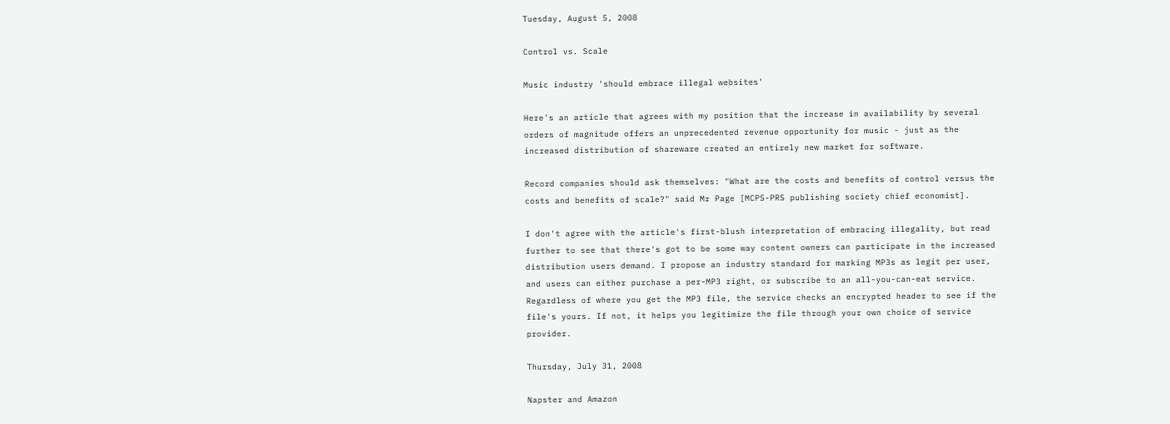Tuesday, August 5, 2008

Control vs. Scale

Music industry 'should embrace illegal websites'

Here's an article that agrees with my position that the increase in availability by several orders of magnitude offers an unprecedented revenue opportunity for music - just as the increased distribution of shareware created an entirely new market for software.

Record companies should ask themselves: "What are the costs and benefits of control versus the costs and benefits of scale?" said Mr Page [MCPS-PRS publishing society chief economist].

I don't agree with the article's first-blush interpretation of embracing illegality, but read further to see that there's got to be some way content owners can participate in the increased distribution users demand. I propose an industry standard for marking MP3s as legit per user, and users can either purchase a per-MP3 right, or subscribe to an all-you-can-eat service. Regardless of where you get the MP3 file, the service checks an encrypted header to see if the file's yours. If not, it helps you legitimize the file through your own choice of service provider.

Thursday, July 31, 2008

Napster and Amazon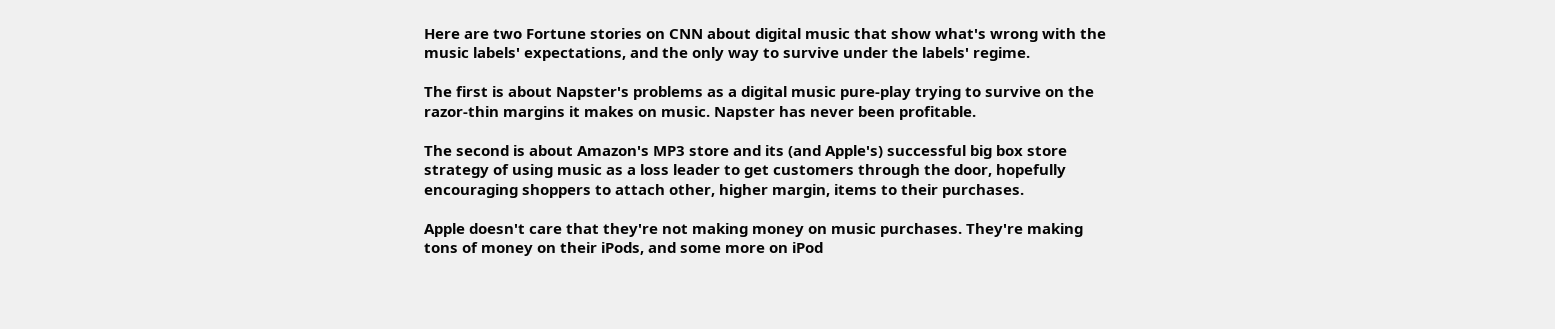Here are two Fortune stories on CNN about digital music that show what's wrong with the music labels' expectations, and the only way to survive under the labels' regime.

The first is about Napster's problems as a digital music pure-play trying to survive on the razor-thin margins it makes on music. Napster has never been profitable.

The second is about Amazon's MP3 store and its (and Apple's) successful big box store strategy of using music as a loss leader to get customers through the door, hopefully encouraging shoppers to attach other, higher margin, items to their purchases.

Apple doesn't care that they're not making money on music purchases. They're making tons of money on their iPods, and some more on iPod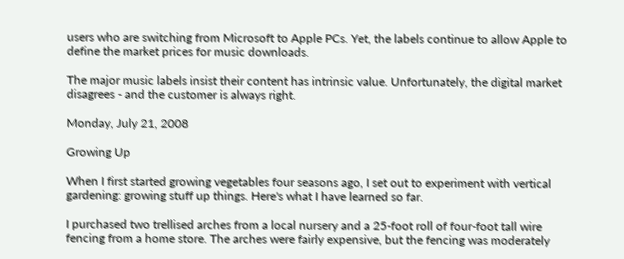users who are switching from Microsoft to Apple PCs. Yet, the labels continue to allow Apple to define the market prices for music downloads.

The major music labels insist their content has intrinsic value. Unfortunately, the digital market disagrees - and the customer is always right.

Monday, July 21, 2008

Growing Up

When I first started growing vegetables four seasons ago, I set out to experiment with vertical gardening: growing stuff up things. Here's what I have learned so far.

I purchased two trellised arches from a local nursery and a 25-foot roll of four-foot tall wire fencing from a home store. The arches were fairly expensive, but the fencing was moderately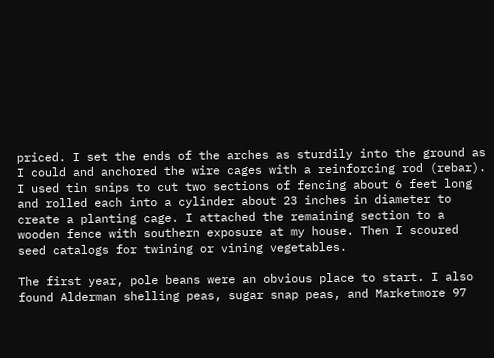priced. I set the ends of the arches as sturdily into the ground as I could and anchored the wire cages with a reinforcing rod (rebar). I used tin snips to cut two sections of fencing about 6 feet long and rolled each into a cylinder about 23 inches in diameter to create a planting cage. I attached the remaining section to a wooden fence with southern exposure at my house. Then I scoured seed catalogs for twining or vining vegetables.

The first year, pole beans were an obvious place to start. I also found Alderman shelling peas, sugar snap peas, and Marketmore 97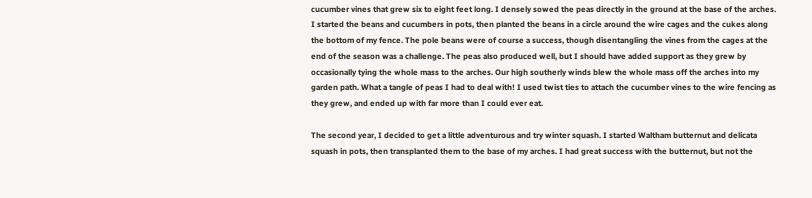cucumber vines that grew six to eight feet long. I densely sowed the peas directly in the ground at the base of the arches. I started the beans and cucumbers in pots, then planted the beans in a circle around the wire cages and the cukes along the bottom of my fence. The pole beans were of course a success, though disentangling the vines from the cages at the end of the season was a challenge. The peas also produced well, but I should have added support as they grew by occasionally tying the whole mass to the arches. Our high southerly winds blew the whole mass off the arches into my garden path. What a tangle of peas I had to deal with! I used twist ties to attach the cucumber vines to the wire fencing as they grew, and ended up with far more than I could ever eat.

The second year, I decided to get a little adventurous and try winter squash. I started Waltham butternut and delicata squash in pots, then transplanted them to the base of my arches. I had great success with the butternut, but not the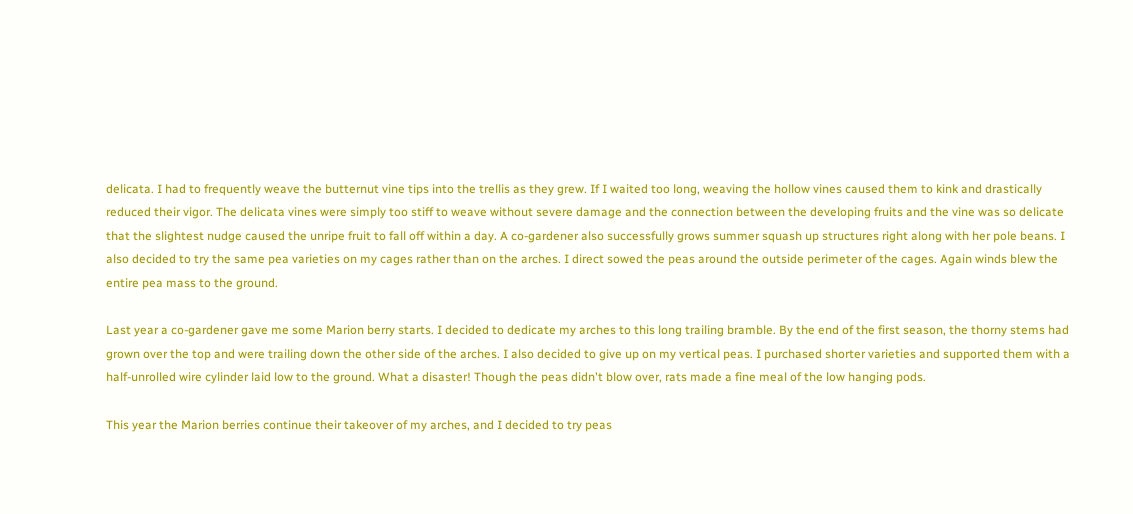delicata. I had to frequently weave the butternut vine tips into the trellis as they grew. If I waited too long, weaving the hollow vines caused them to kink and drastically reduced their vigor. The delicata vines were simply too stiff to weave without severe damage and the connection between the developing fruits and the vine was so delicate that the slightest nudge caused the unripe fruit to fall off within a day. A co-gardener also successfully grows summer squash up structures right along with her pole beans. I also decided to try the same pea varieties on my cages rather than on the arches. I direct sowed the peas around the outside perimeter of the cages. Again winds blew the entire pea mass to the ground.

Last year a co-gardener gave me some Marion berry starts. I decided to dedicate my arches to this long trailing bramble. By the end of the first season, the thorny stems had grown over the top and were trailing down the other side of the arches. I also decided to give up on my vertical peas. I purchased shorter varieties and supported them with a half-unrolled wire cylinder laid low to the ground. What a disaster! Though the peas didn't blow over, rats made a fine meal of the low hanging pods.

This year the Marion berries continue their takeover of my arches, and I decided to try peas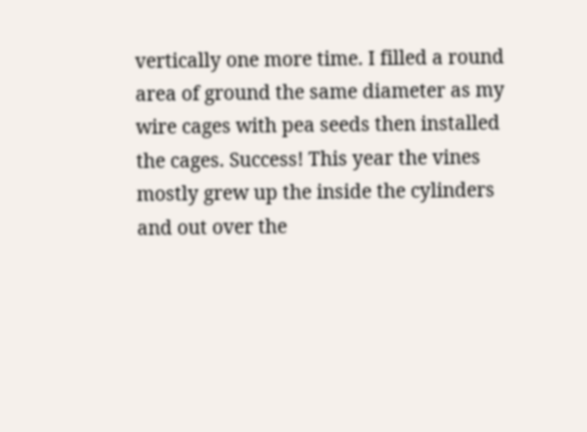vertically one more time. I filled a round area of ground the same diameter as my wire cages with pea seeds then installed the cages. Success! This year the vines mostly grew up the inside the cylinders and out over the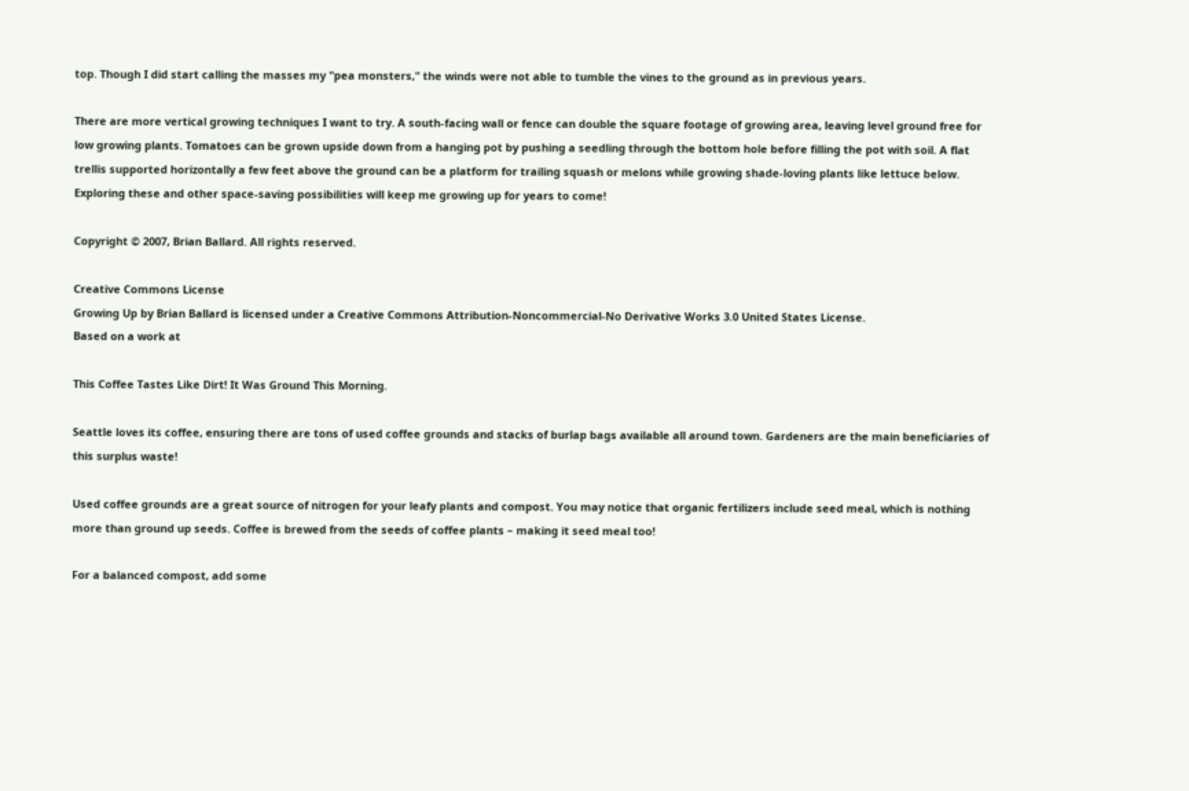top. Though I did start calling the masses my "pea monsters," the winds were not able to tumble the vines to the ground as in previous years.

There are more vertical growing techniques I want to try. A south-facing wall or fence can double the square footage of growing area, leaving level ground free for low growing plants. Tomatoes can be grown upside down from a hanging pot by pushing a seedling through the bottom hole before filling the pot with soil. A flat trellis supported horizontally a few feet above the ground can be a platform for trailing squash or melons while growing shade-loving plants like lettuce below. Exploring these and other space-saving possibilities will keep me growing up for years to come!

Copyright © 2007, Brian Ballard. All rights reserved.

Creative Commons License
Growing Up by Brian Ballard is licensed under a Creative Commons Attribution-Noncommercial-No Derivative Works 3.0 United States License.
Based on a work at

This Coffee Tastes Like Dirt! It Was Ground This Morning.

Seattle loves its coffee, ensuring there are tons of used coffee grounds and stacks of burlap bags available all around town. Gardeners are the main beneficiaries of this surplus waste!

Used coffee grounds are a great source of nitrogen for your leafy plants and compost. You may notice that organic fertilizers include seed meal, which is nothing more than ground up seeds. Coffee is brewed from the seeds of coffee plants – making it seed meal too!

For a balanced compost, add some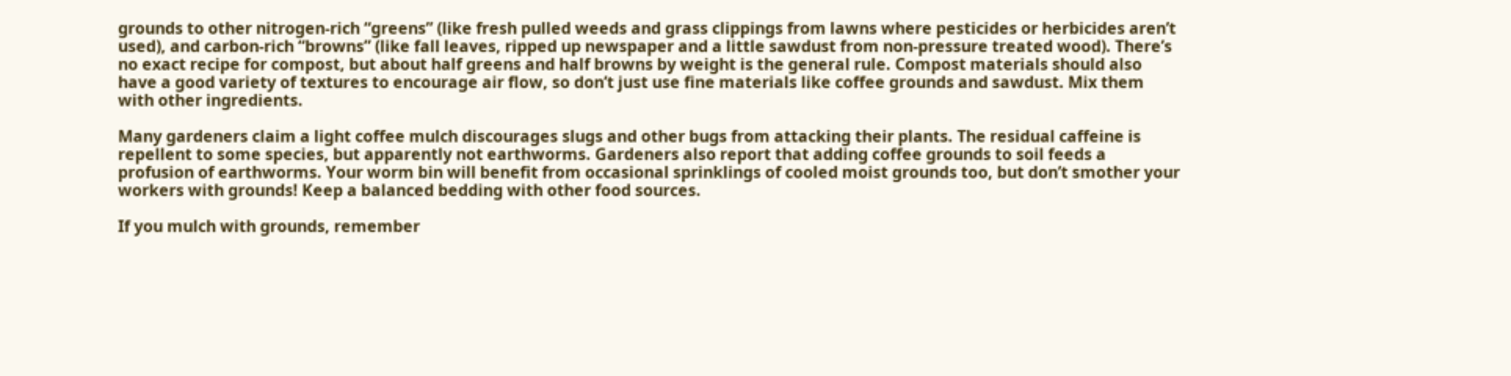grounds to other nitrogen-rich “greens” (like fresh pulled weeds and grass clippings from lawns where pesticides or herbicides aren’t used), and carbon-rich “browns” (like fall leaves, ripped up newspaper and a little sawdust from non-pressure treated wood). There’s no exact recipe for compost, but about half greens and half browns by weight is the general rule. Compost materials should also have a good variety of textures to encourage air flow, so don’t just use fine materials like coffee grounds and sawdust. Mix them with other ingredients.

Many gardeners claim a light coffee mulch discourages slugs and other bugs from attacking their plants. The residual caffeine is repellent to some species, but apparently not earthworms. Gardeners also report that adding coffee grounds to soil feeds a profusion of earthworms. Your worm bin will benefit from occasional sprinklings of cooled moist grounds too, but don’t smother your workers with grounds! Keep a balanced bedding with other food sources.

If you mulch with grounds, remember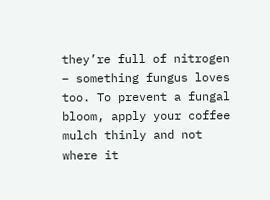they’re full of nitrogen – something fungus loves too. To prevent a fungal bloom, apply your coffee mulch thinly and not where it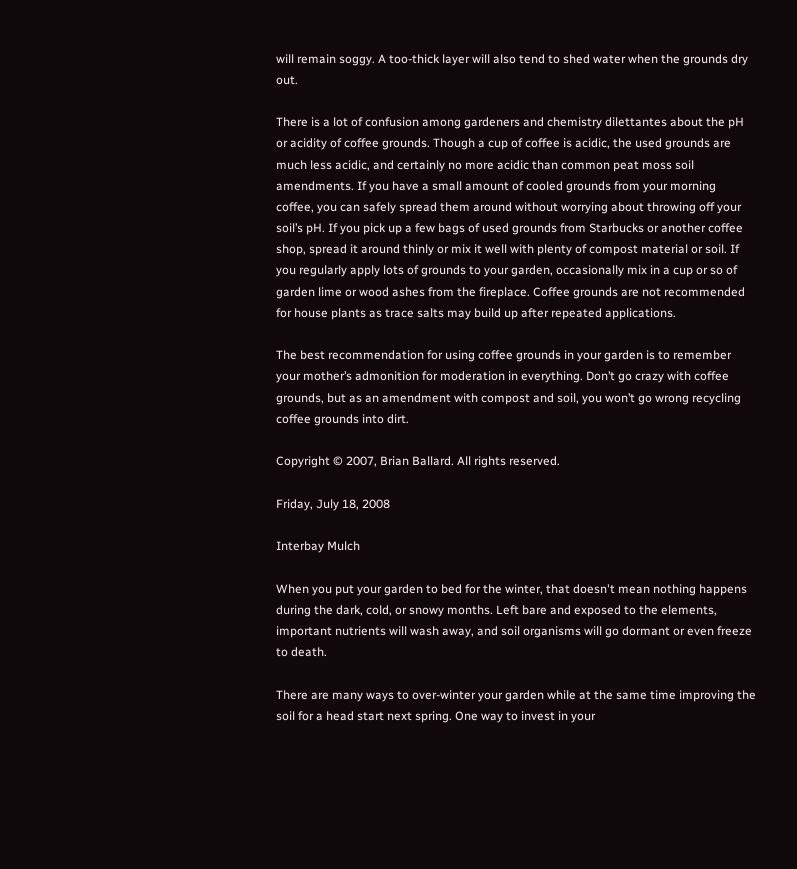will remain soggy. A too-thick layer will also tend to shed water when the grounds dry out.

There is a lot of confusion among gardeners and chemistry dilettantes about the pH or acidity of coffee grounds. Though a cup of coffee is acidic, the used grounds are much less acidic, and certainly no more acidic than common peat moss soil amendments. If you have a small amount of cooled grounds from your morning coffee, you can safely spread them around without worrying about throwing off your soil’s pH. If you pick up a few bags of used grounds from Starbucks or another coffee shop, spread it around thinly or mix it well with plenty of compost material or soil. If you regularly apply lots of grounds to your garden, occasionally mix in a cup or so of garden lime or wood ashes from the fireplace. Coffee grounds are not recommended for house plants as trace salts may build up after repeated applications.

The best recommendation for using coffee grounds in your garden is to remember your mother’s admonition for moderation in everything. Don’t go crazy with coffee grounds, but as an amendment with compost and soil, you won’t go wrong recycling coffee grounds into dirt.

Copyright © 2007, Brian Ballard. All rights reserved.

Friday, July 18, 2008

Interbay Mulch

When you put your garden to bed for the winter, that doesn't mean nothing happens during the dark, cold, or snowy months. Left bare and exposed to the elements, important nutrients will wash away, and soil organisms will go dormant or even freeze to death.

There are many ways to over-winter your garden while at the same time improving the soil for a head start next spring. One way to invest in your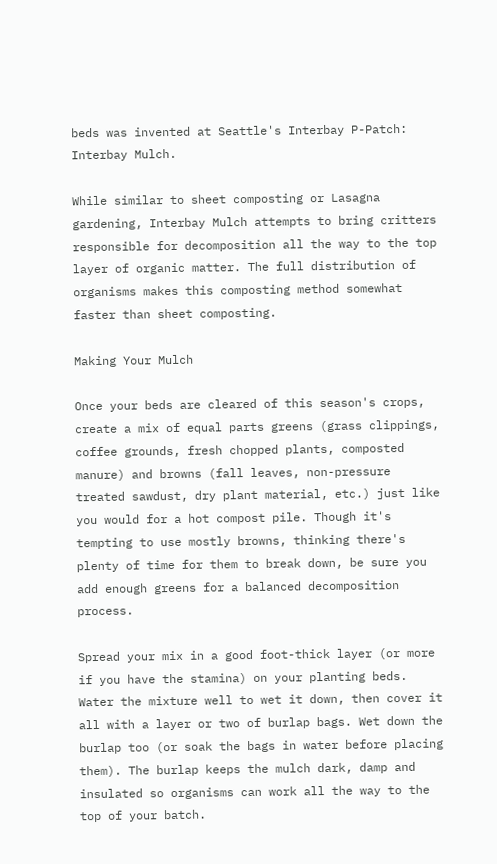beds was invented at Seattle's Interbay P-Patch: Interbay Mulch.

While similar to sheet composting or Lasagna gardening, Interbay Mulch attempts to bring critters responsible for decomposition all the way to the top layer of organic matter. The full distribution of organisms makes this composting method somewhat faster than sheet composting.

Making Your Mulch

Once your beds are cleared of this season's crops, create a mix of equal parts greens (grass clippings, coffee grounds, fresh chopped plants, composted manure) and browns (fall leaves, non-pressure treated sawdust, dry plant material, etc.) just like you would for a hot compost pile. Though it's tempting to use mostly browns, thinking there's plenty of time for them to break down, be sure you add enough greens for a balanced decomposition process.

Spread your mix in a good foot-thick layer (or more if you have the stamina) on your planting beds. Water the mixture well to wet it down, then cover it all with a layer or two of burlap bags. Wet down the burlap too (or soak the bags in water before placing them). The burlap keeps the mulch dark, damp and insulated so organisms can work all the way to the top of your batch.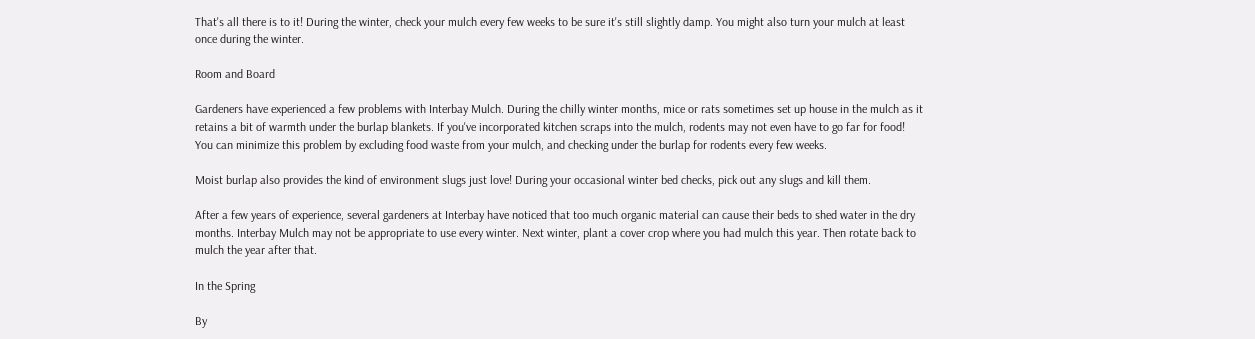That's all there is to it! During the winter, check your mulch every few weeks to be sure it's still slightly damp. You might also turn your mulch at least once during the winter.

Room and Board

Gardeners have experienced a few problems with Interbay Mulch. During the chilly winter months, mice or rats sometimes set up house in the mulch as it retains a bit of warmth under the burlap blankets. If you've incorporated kitchen scraps into the mulch, rodents may not even have to go far for food! You can minimize this problem by excluding food waste from your mulch, and checking under the burlap for rodents every few weeks.

Moist burlap also provides the kind of environment slugs just love! During your occasional winter bed checks, pick out any slugs and kill them.

After a few years of experience, several gardeners at Interbay have noticed that too much organic material can cause their beds to shed water in the dry months. Interbay Mulch may not be appropriate to use every winter. Next winter, plant a cover crop where you had mulch this year. Then rotate back to mulch the year after that.

In the Spring

By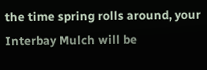the time spring rolls around, your Interbay Mulch will be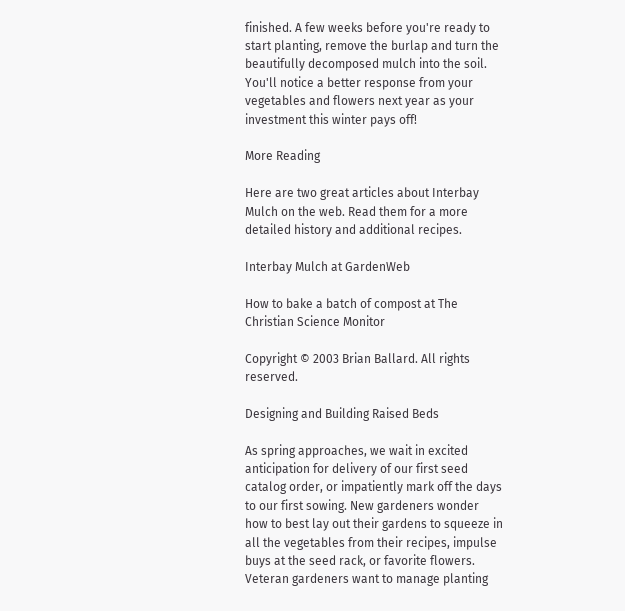finished. A few weeks before you're ready to start planting, remove the burlap and turn the beautifully decomposed mulch into the soil. You'll notice a better response from your vegetables and flowers next year as your investment this winter pays off!

More Reading

Here are two great articles about Interbay Mulch on the web. Read them for a more detailed history and additional recipes.

Interbay Mulch at GardenWeb

How to bake a batch of compost at The Christian Science Monitor

Copyright © 2003 Brian Ballard. All rights reserved.

Designing and Building Raised Beds

As spring approaches, we wait in excited anticipation for delivery of our first seed catalog order, or impatiently mark off the days to our first sowing. New gardeners wonder how to best lay out their gardens to squeeze in all the vegetables from their recipes, impulse buys at the seed rack, or favorite flowers. Veteran gardeners want to manage planting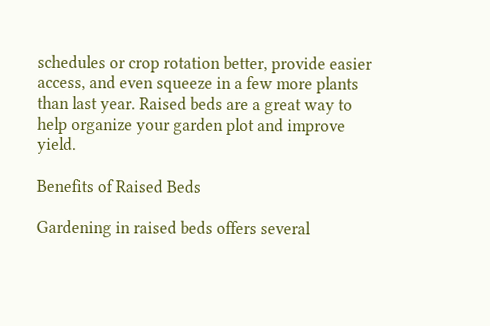schedules or crop rotation better, provide easier access, and even squeeze in a few more plants than last year. Raised beds are a great way to help organize your garden plot and improve yield.

Benefits of Raised Beds

Gardening in raised beds offers several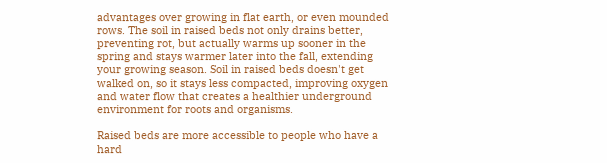advantages over growing in flat earth, or even mounded rows. The soil in raised beds not only drains better, preventing rot, but actually warms up sooner in the spring and stays warmer later into the fall, extending your growing season. Soil in raised beds doesn't get walked on, so it stays less compacted, improving oxygen and water flow that creates a healthier underground environment for roots and organisms.

Raised beds are more accessible to people who have a hard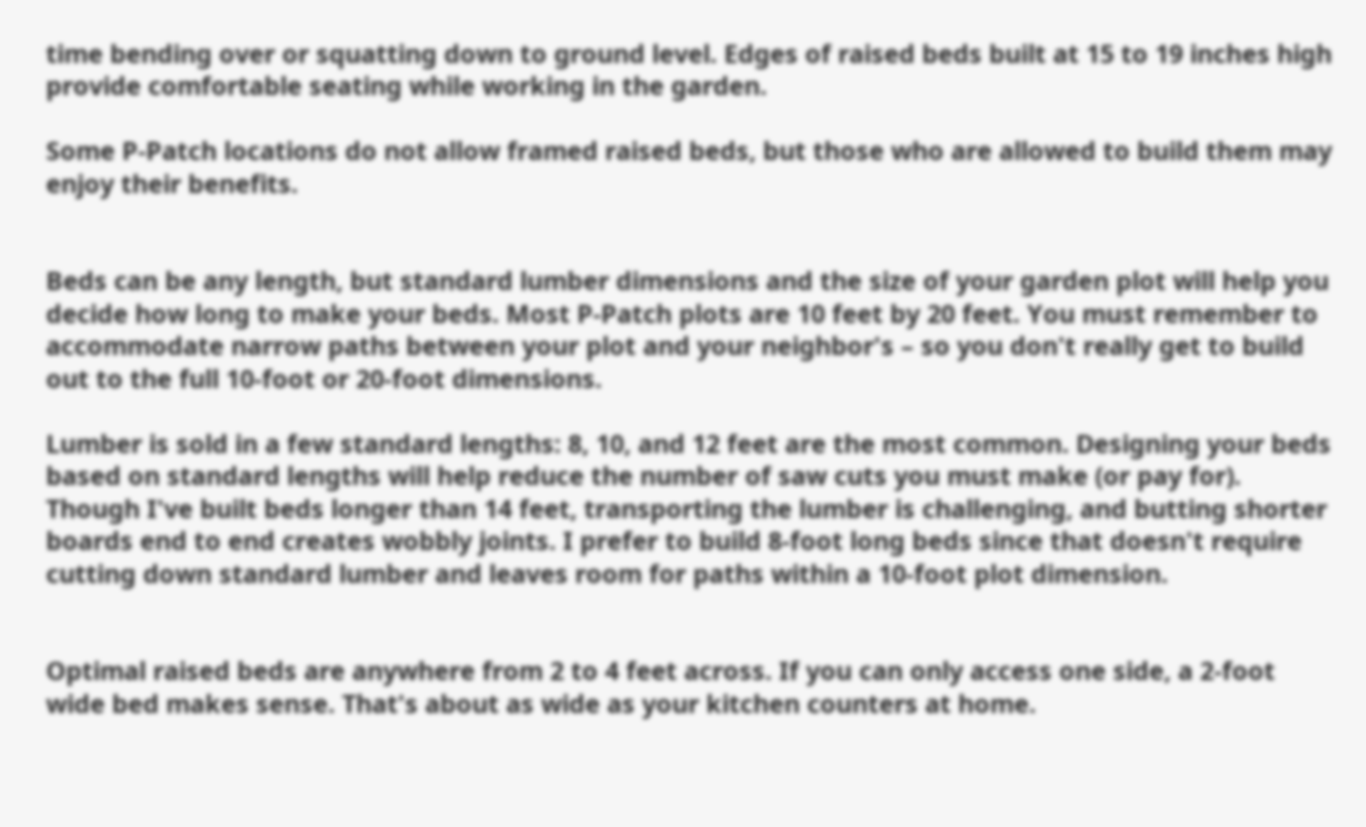time bending over or squatting down to ground level. Edges of raised beds built at 15 to 19 inches high provide comfortable seating while working in the garden.

Some P-Patch locations do not allow framed raised beds, but those who are allowed to build them may enjoy their benefits.


Beds can be any length, but standard lumber dimensions and the size of your garden plot will help you decide how long to make your beds. Most P-Patch plots are 10 feet by 20 feet. You must remember to accommodate narrow paths between your plot and your neighbor's – so you don't really get to build out to the full 10-foot or 20-foot dimensions.

Lumber is sold in a few standard lengths: 8, 10, and 12 feet are the most common. Designing your beds based on standard lengths will help reduce the number of saw cuts you must make (or pay for). Though I've built beds longer than 14 feet, transporting the lumber is challenging, and butting shorter boards end to end creates wobbly joints. I prefer to build 8-foot long beds since that doesn't require cutting down standard lumber and leaves room for paths within a 10-foot plot dimension.


Optimal raised beds are anywhere from 2 to 4 feet across. If you can only access one side, a 2-foot wide bed makes sense. That's about as wide as your kitchen counters at home.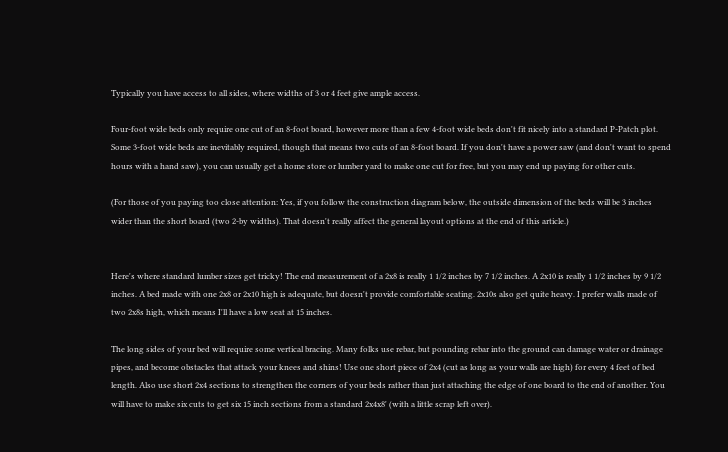Typically you have access to all sides, where widths of 3 or 4 feet give ample access.

Four-foot wide beds only require one cut of an 8-foot board, however more than a few 4-foot wide beds don't fit nicely into a standard P-Patch plot. Some 3-foot wide beds are inevitably required, though that means two cuts of an 8-foot board. If you don't have a power saw (and don't want to spend hours with a hand saw), you can usually get a home store or lumber yard to make one cut for free, but you may end up paying for other cuts.

(For those of you paying too close attention: Yes, if you follow the construction diagram below, the outside dimension of the beds will be 3 inches wider than the short board (two 2-by widths). That doesn't really affect the general layout options at the end of this article.)


Here's where standard lumber sizes get tricky! The end measurement of a 2x8 is really 1 1/2 inches by 7 1/2 inches. A 2x10 is really 1 1/2 inches by 9 1/2 inches. A bed made with one 2x8 or 2x10 high is adequate, but doesn't provide comfortable seating. 2x10s also get quite heavy. I prefer walls made of two 2x8s high, which means I'll have a low seat at 15 inches.

The long sides of your bed will require some vertical bracing. Many folks use rebar, but pounding rebar into the ground can damage water or drainage pipes, and become obstacles that attack your knees and shins! Use one short piece of 2x4 (cut as long as your walls are high) for every 4 feet of bed length. Also use short 2x4 sections to strengthen the corners of your beds rather than just attaching the edge of one board to the end of another. You will have to make six cuts to get six 15 inch sections from a standard 2x4x8' (with a little scrap left over).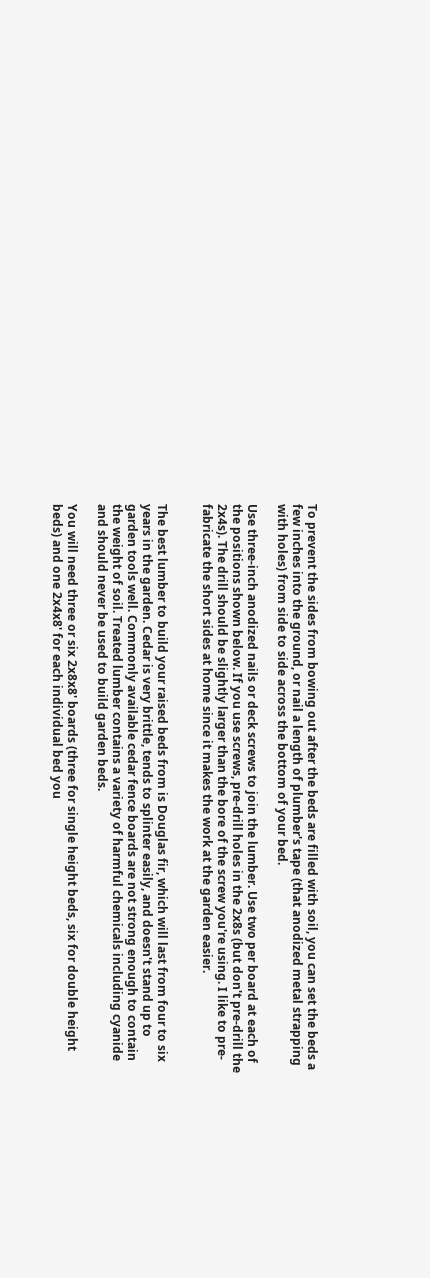To prevent the sides from bowing out after the beds are filled with soil, you can set the beds a few inches into the ground, or nail a length of plumber's tape (that anodized metal strapping with holes) from side to side across the bottom of your bed.

Use three-inch anodized nails or deck screws to join the lumber. Use two per board at each of the positions shown below. If you use screws, pre-drill holes in the 2x8s (but don't pre-drill the 2x4s). The drill should be slightly larger than the bore of the screw you're using. I like to pre-fabricate the short sides at home since it makes the work at the garden easier.


The best lumber to build your raised beds from is Douglas fir, which will last from four to six years in the garden. Cedar is very brittle, tends to splinter easily, and doesn't stand up to garden tools well. Commonly available cedar fence boards are not strong enough to contain the weight of soil. Treated lumber contains a variety of harmful chemicals including cyanide and should never be used to build garden beds.

You will need three or six 2x8x8' boards (three for single height beds, six for double height beds) and one 2x4x8' for each individual bed you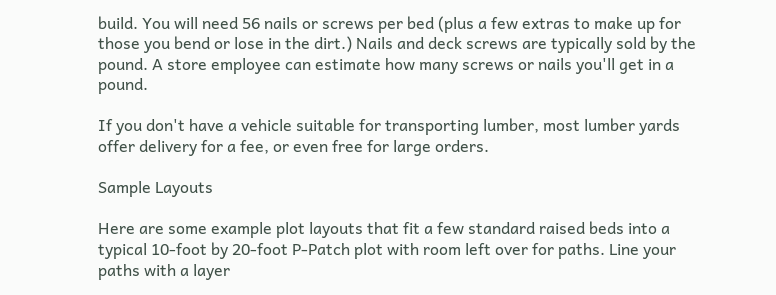build. You will need 56 nails or screws per bed (plus a few extras to make up for those you bend or lose in the dirt.) Nails and deck screws are typically sold by the pound. A store employee can estimate how many screws or nails you'll get in a pound.

If you don't have a vehicle suitable for transporting lumber, most lumber yards offer delivery for a fee, or even free for large orders.

Sample Layouts

Here are some example plot layouts that fit a few standard raised beds into a typical 10-foot by 20-foot P-Patch plot with room left over for paths. Line your paths with a layer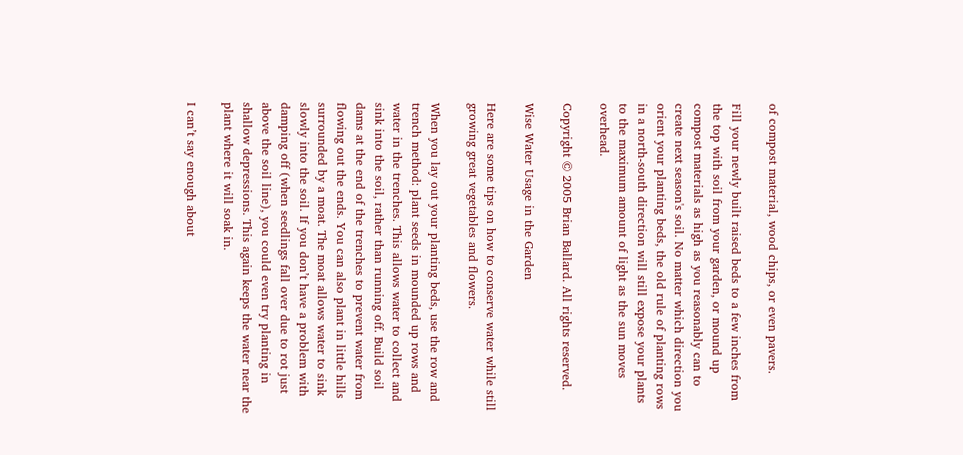of compost material, wood chips, or even pavers.

Fill your newly built raised beds to a few inches from the top with soil from your garden, or mound up compost materials as high as you reasonably can to create next season's soil. No matter which direction you orient your planting beds, the old rule of planting rows in a north-south direction will still expose your plants to the maximum amount of light as the sun moves overhead.

Copyright © 2005 Brian Ballard. All rights reserved.

Wise Water Usage in the Garden

Here are some tips on how to conserve water while still growing great vegetables and flowers.

When you lay out your planting beds, use the row and trench method: plant seeds in mounded up rows and water in the trenches. This allows water to collect and sink into the soil, rather than running off. Build soil dams at the end of the trenches to prevent water from flowing out the ends. You can also plant in little hills surrounded by a moat. The moat allows water to sink slowly into the soil. If you don’t have a problem with damping off (when seedlings fall over due to rot just above the soil line), you could even try planting in shallow depressions. This again keeps the water near the plant where it will soak in.

I can’t say enough about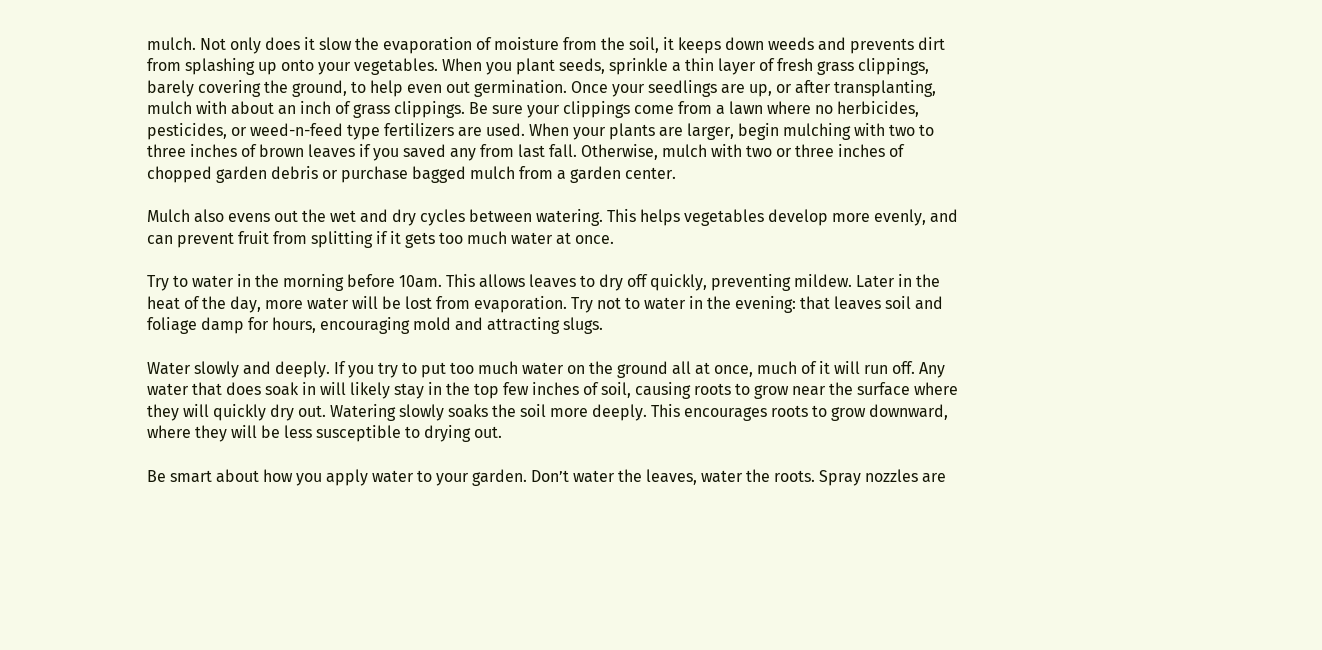mulch. Not only does it slow the evaporation of moisture from the soil, it keeps down weeds and prevents dirt from splashing up onto your vegetables. When you plant seeds, sprinkle a thin layer of fresh grass clippings, barely covering the ground, to help even out germination. Once your seedlings are up, or after transplanting, mulch with about an inch of grass clippings. Be sure your clippings come from a lawn where no herbicides, pesticides, or weed-n-feed type fertilizers are used. When your plants are larger, begin mulching with two to three inches of brown leaves if you saved any from last fall. Otherwise, mulch with two or three inches of chopped garden debris or purchase bagged mulch from a garden center.

Mulch also evens out the wet and dry cycles between watering. This helps vegetables develop more evenly, and can prevent fruit from splitting if it gets too much water at once.

Try to water in the morning before 10am. This allows leaves to dry off quickly, preventing mildew. Later in the heat of the day, more water will be lost from evaporation. Try not to water in the evening: that leaves soil and foliage damp for hours, encouraging mold and attracting slugs.

Water slowly and deeply. If you try to put too much water on the ground all at once, much of it will run off. Any water that does soak in will likely stay in the top few inches of soil, causing roots to grow near the surface where they will quickly dry out. Watering slowly soaks the soil more deeply. This encourages roots to grow downward, where they will be less susceptible to drying out.

Be smart about how you apply water to your garden. Don’t water the leaves, water the roots. Spray nozzles are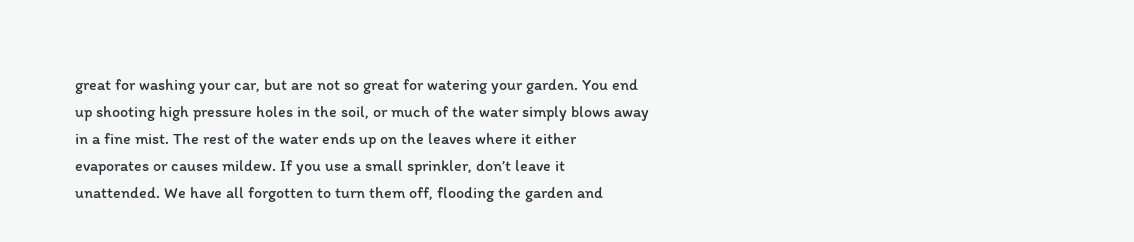great for washing your car, but are not so great for watering your garden. You end up shooting high pressure holes in the soil, or much of the water simply blows away in a fine mist. The rest of the water ends up on the leaves where it either evaporates or causes mildew. If you use a small sprinkler, don’t leave it unattended. We have all forgotten to turn them off, flooding the garden and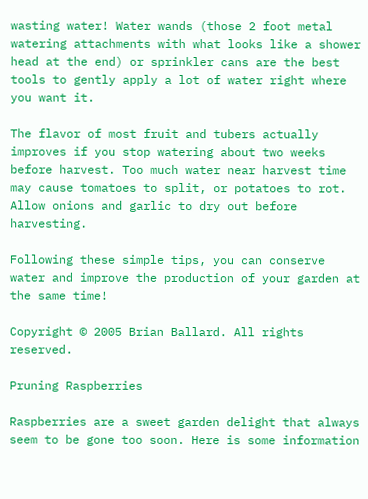wasting water! Water wands (those 2 foot metal watering attachments with what looks like a shower head at the end) or sprinkler cans are the best tools to gently apply a lot of water right where you want it.

The flavor of most fruit and tubers actually improves if you stop watering about two weeks before harvest. Too much water near harvest time may cause tomatoes to split, or potatoes to rot. Allow onions and garlic to dry out before harvesting.

Following these simple tips, you can conserve water and improve the production of your garden at the same time!

Copyright © 2005 Brian Ballard. All rights reserved.

Pruning Raspberries

Raspberries are a sweet garden delight that always seem to be gone too soon. Here is some information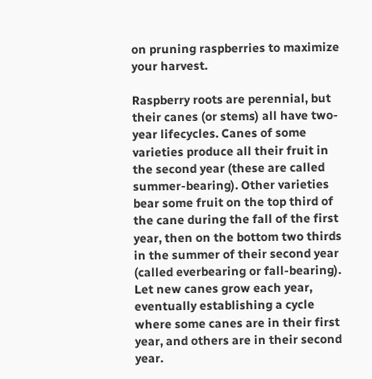on pruning raspberries to maximize your harvest.

Raspberry roots are perennial, but their canes (or stems) all have two-year lifecycles. Canes of some varieties produce all their fruit in the second year (these are called summer-bearing). Other varieties bear some fruit on the top third of the cane during the fall of the first year, then on the bottom two thirds in the summer of their second year (called everbearing or fall-bearing). Let new canes grow each year, eventually establishing a cycle where some canes are in their first year, and others are in their second year.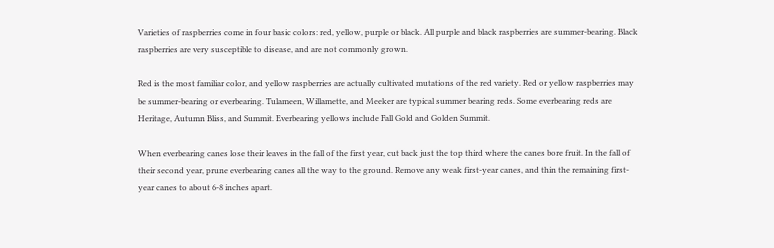Varieties of raspberries come in four basic colors: red, yellow, purple or black. All purple and black raspberries are summer-bearing. Black raspberries are very susceptible to disease, and are not commonly grown.

Red is the most familiar color, and yellow raspberries are actually cultivated mutations of the red variety. Red or yellow raspberries may be summer-bearing or everbearing. Tulameen, Willamette, and Meeker are typical summer bearing reds. Some everbearing reds are Heritage, Autumn Bliss, and Summit. Everbearing yellows include Fall Gold and Golden Summit.

When everbearing canes lose their leaves in the fall of the first year, cut back just the top third where the canes bore fruit. In the fall of their second year, prune everbearing canes all the way to the ground. Remove any weak first-year canes, and thin the remaining first-year canes to about 6-8 inches apart.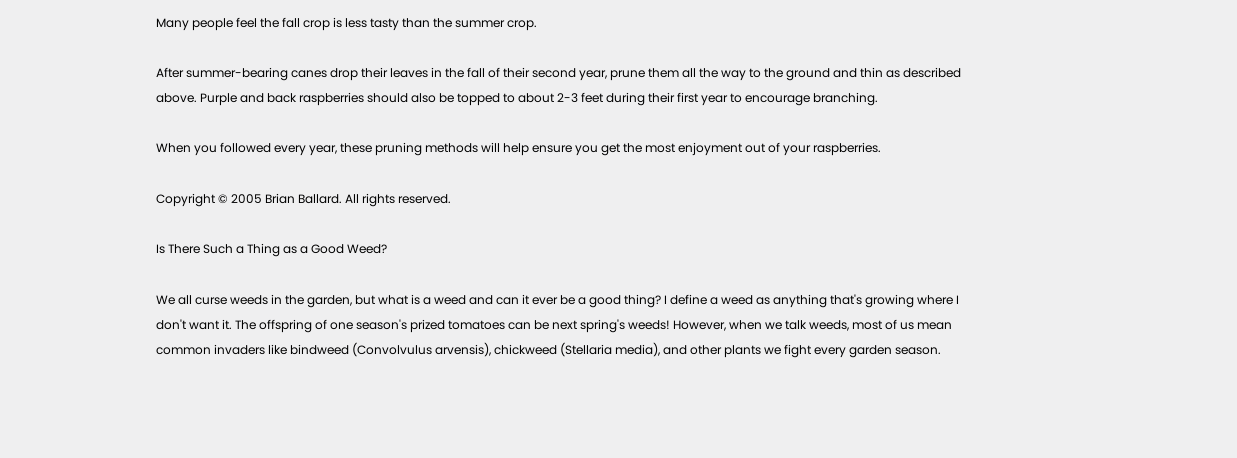Many people feel the fall crop is less tasty than the summer crop.

After summer-bearing canes drop their leaves in the fall of their second year, prune them all the way to the ground and thin as described above. Purple and back raspberries should also be topped to about 2-3 feet during their first year to encourage branching.

When you followed every year, these pruning methods will help ensure you get the most enjoyment out of your raspberries.

Copyright © 2005 Brian Ballard. All rights reserved.

Is There Such a Thing as a Good Weed?

We all curse weeds in the garden, but what is a weed and can it ever be a good thing? I define a weed as anything that's growing where I don't want it. The offspring of one season's prized tomatoes can be next spring's weeds! However, when we talk weeds, most of us mean common invaders like bindweed (Convolvulus arvensis), chickweed (Stellaria media), and other plants we fight every garden season.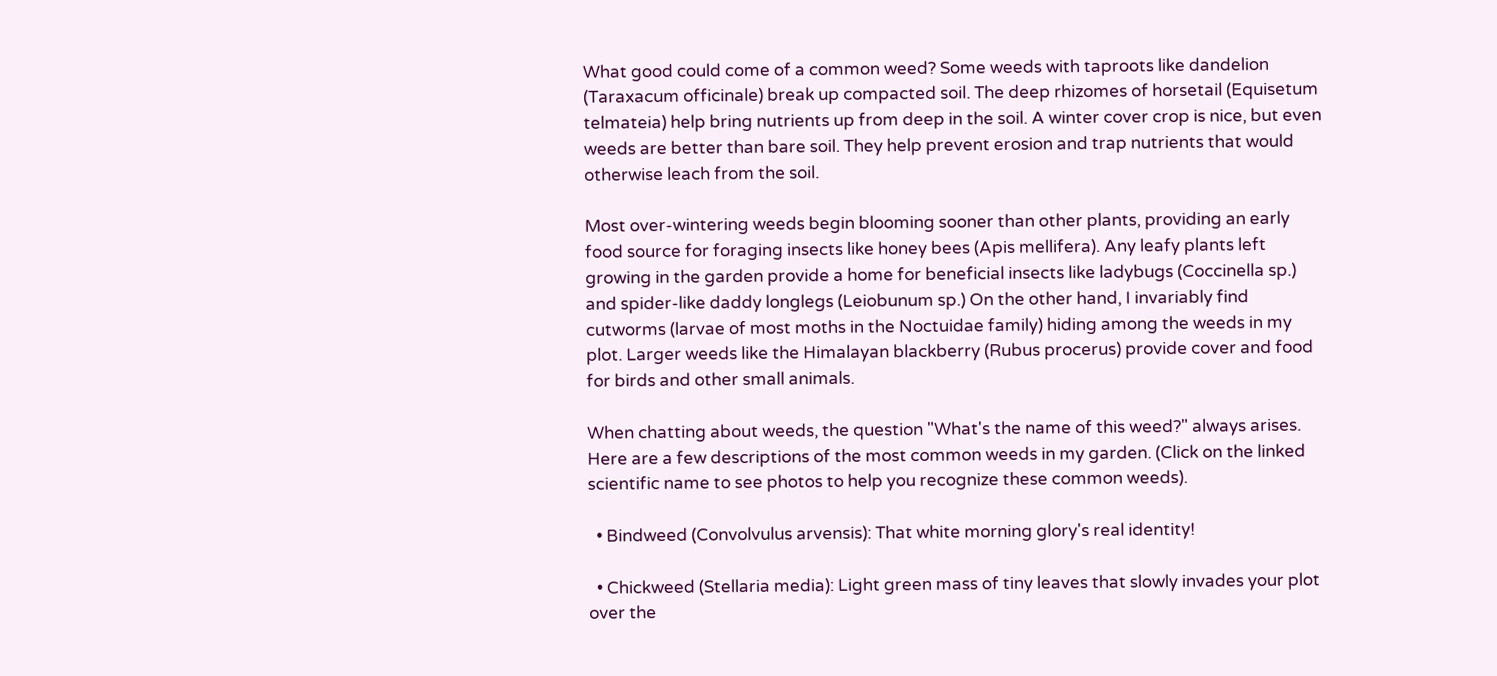What good could come of a common weed? Some weeds with taproots like dandelion (Taraxacum officinale) break up compacted soil. The deep rhizomes of horsetail (Equisetum telmateia) help bring nutrients up from deep in the soil. A winter cover crop is nice, but even weeds are better than bare soil. They help prevent erosion and trap nutrients that would otherwise leach from the soil.

Most over-wintering weeds begin blooming sooner than other plants, providing an early food source for foraging insects like honey bees (Apis mellifera). Any leafy plants left growing in the garden provide a home for beneficial insects like ladybugs (Coccinella sp.) and spider-like daddy longlegs (Leiobunum sp.) On the other hand, I invariably find cutworms (larvae of most moths in the Noctuidae family) hiding among the weeds in my plot. Larger weeds like the Himalayan blackberry (Rubus procerus) provide cover and food for birds and other small animals.

When chatting about weeds, the question "What's the name of this weed?" always arises. Here are a few descriptions of the most common weeds in my garden. (Click on the linked scientific name to see photos to help you recognize these common weeds).

  • Bindweed (Convolvulus arvensis): That white morning glory's real identity!

  • Chickweed (Stellaria media): Light green mass of tiny leaves that slowly invades your plot over the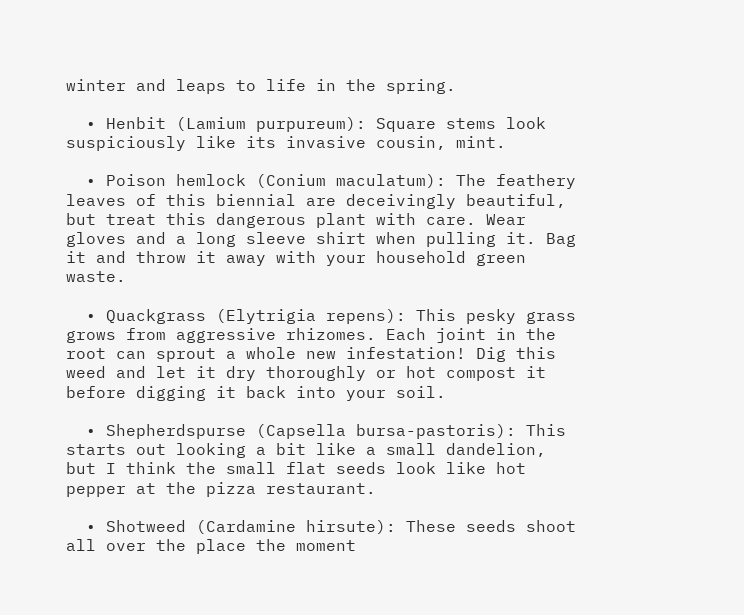winter and leaps to life in the spring.

  • Henbit (Lamium purpureum): Square stems look suspiciously like its invasive cousin, mint.

  • Poison hemlock (Conium maculatum): The feathery leaves of this biennial are deceivingly beautiful, but treat this dangerous plant with care. Wear gloves and a long sleeve shirt when pulling it. Bag it and throw it away with your household green waste.

  • Quackgrass (Elytrigia repens): This pesky grass grows from aggressive rhizomes. Each joint in the root can sprout a whole new infestation! Dig this weed and let it dry thoroughly or hot compost it before digging it back into your soil.

  • Shepherdspurse (Capsella bursa-pastoris): This starts out looking a bit like a small dandelion, but I think the small flat seeds look like hot pepper at the pizza restaurant.

  • Shotweed (Cardamine hirsute): These seeds shoot all over the place the moment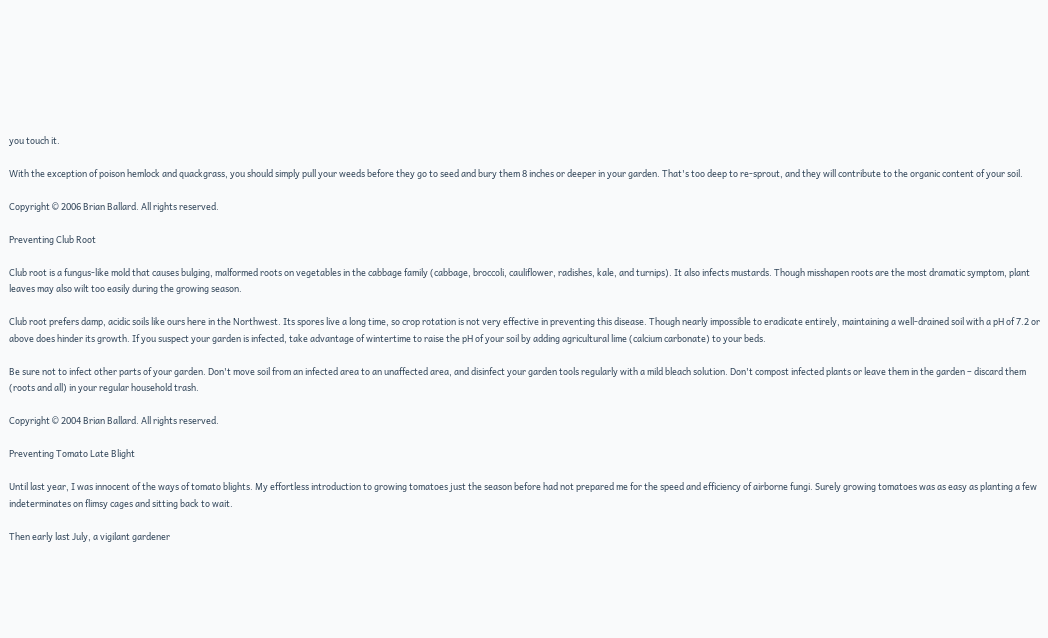you touch it.

With the exception of poison hemlock and quackgrass, you should simply pull your weeds before they go to seed and bury them 8 inches or deeper in your garden. That's too deep to re-sprout, and they will contribute to the organic content of your soil.

Copyright © 2006 Brian Ballard. All rights reserved.

Preventing Club Root

Club root is a fungus-like mold that causes bulging, malformed roots on vegetables in the cabbage family (cabbage, broccoli, cauliflower, radishes, kale, and turnips). It also infects mustards. Though misshapen roots are the most dramatic symptom, plant leaves may also wilt too easily during the growing season.

Club root prefers damp, acidic soils like ours here in the Northwest. Its spores live a long time, so crop rotation is not very effective in preventing this disease. Though nearly impossible to eradicate entirely, maintaining a well-drained soil with a pH of 7.2 or above does hinder its growth. If you suspect your garden is infected, take advantage of wintertime to raise the pH of your soil by adding agricultural lime (calcium carbonate) to your beds.

Be sure not to infect other parts of your garden. Don't move soil from an infected area to an unaffected area, and disinfect your garden tools regularly with a mild bleach solution. Don't compost infected plants or leave them in the garden – discard them (roots and all) in your regular household trash.

Copyright © 2004 Brian Ballard. All rights reserved.

Preventing Tomato Late Blight

Until last year, I was innocent of the ways of tomato blights. My effortless introduction to growing tomatoes just the season before had not prepared me for the speed and efficiency of airborne fungi. Surely growing tomatoes was as easy as planting a few indeterminates on flimsy cages and sitting back to wait.

Then early last July, a vigilant gardener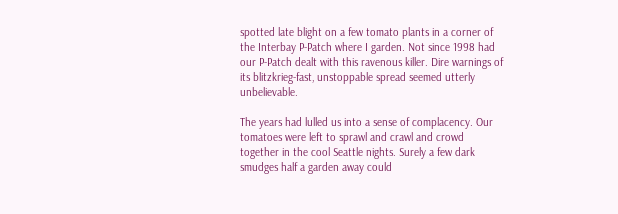spotted late blight on a few tomato plants in a corner of the Interbay P-Patch where I garden. Not since 1998 had our P-Patch dealt with this ravenous killer. Dire warnings of its blitzkrieg-fast, unstoppable spread seemed utterly unbelievable.

The years had lulled us into a sense of complacency. Our tomatoes were left to sprawl and crawl and crowd together in the cool Seattle nights. Surely a few dark smudges half a garden away could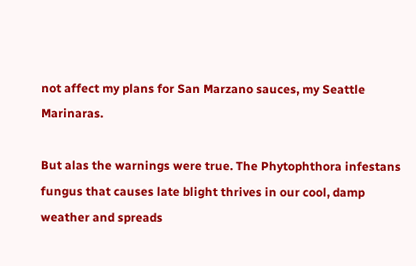not affect my plans for San Marzano sauces, my Seattle Marinaras.

But alas the warnings were true. The Phytophthora infestans fungus that causes late blight thrives in our cool, damp weather and spreads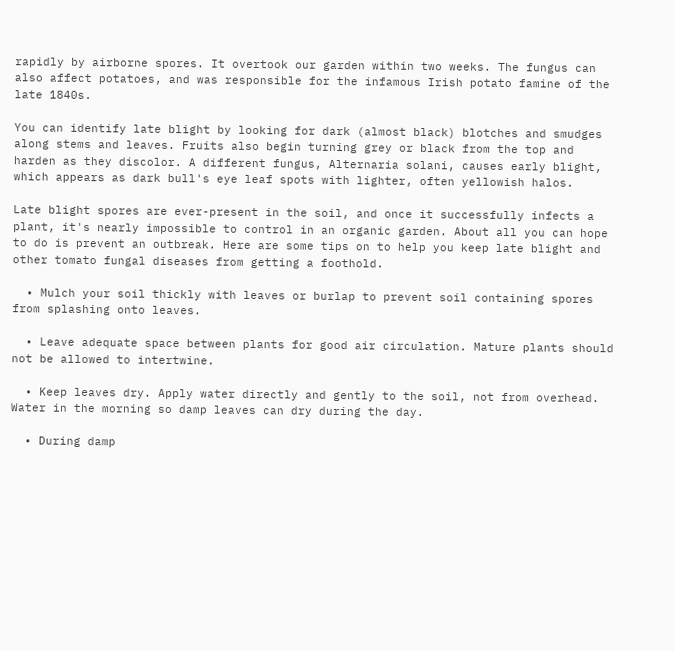rapidly by airborne spores. It overtook our garden within two weeks. The fungus can also affect potatoes, and was responsible for the infamous Irish potato famine of the late 1840s.

You can identify late blight by looking for dark (almost black) blotches and smudges along stems and leaves. Fruits also begin turning grey or black from the top and harden as they discolor. A different fungus, Alternaria solani, causes early blight, which appears as dark bull's eye leaf spots with lighter, often yellowish halos.

Late blight spores are ever-present in the soil, and once it successfully infects a plant, it's nearly impossible to control in an organic garden. About all you can hope to do is prevent an outbreak. Here are some tips on to help you keep late blight and other tomato fungal diseases from getting a foothold.

  • Mulch your soil thickly with leaves or burlap to prevent soil containing spores from splashing onto leaves.

  • Leave adequate space between plants for good air circulation. Mature plants should not be allowed to intertwine.

  • Keep leaves dry. Apply water directly and gently to the soil, not from overhead. Water in the morning so damp leaves can dry during the day.

  • During damp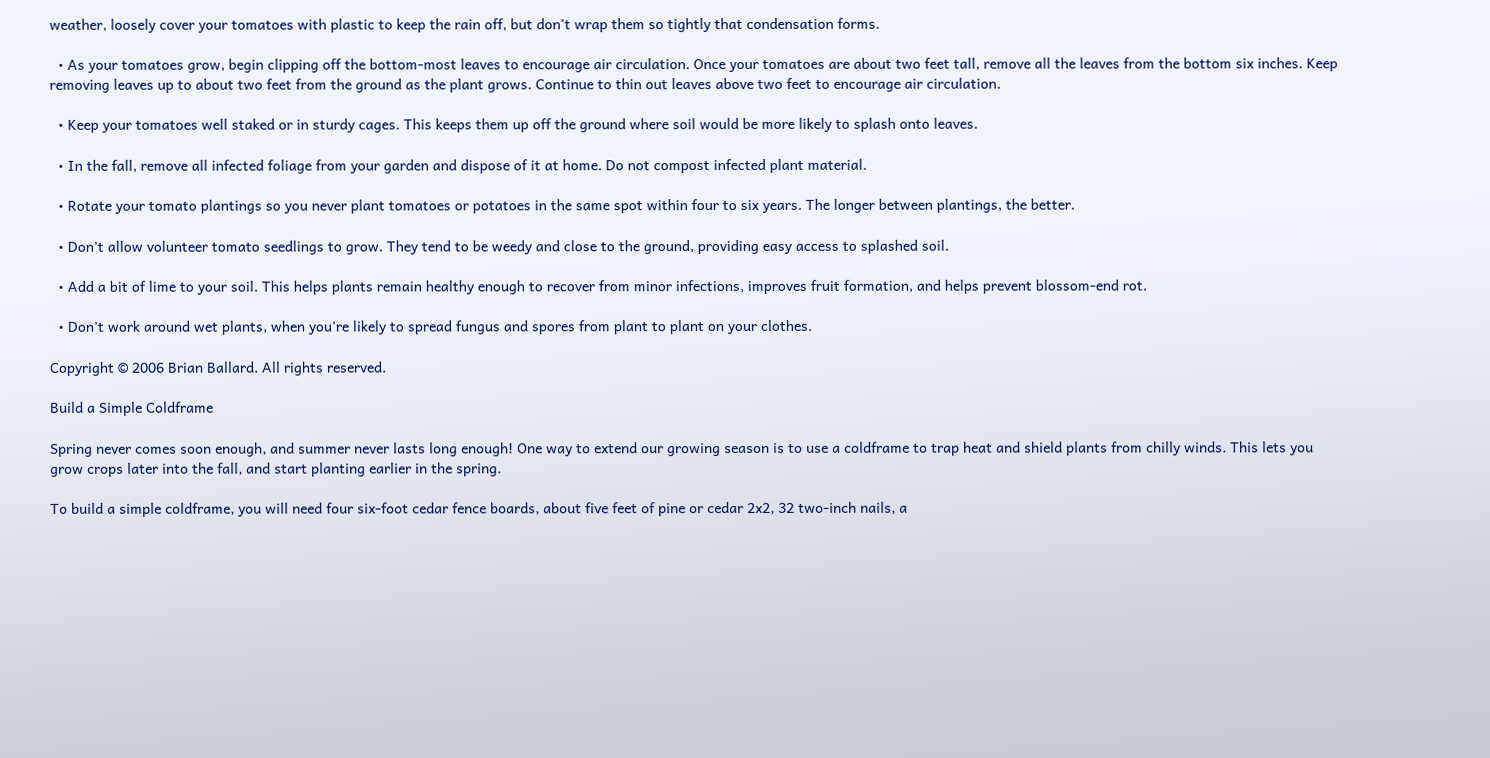weather, loosely cover your tomatoes with plastic to keep the rain off, but don't wrap them so tightly that condensation forms.

  • As your tomatoes grow, begin clipping off the bottom-most leaves to encourage air circulation. Once your tomatoes are about two feet tall, remove all the leaves from the bottom six inches. Keep removing leaves up to about two feet from the ground as the plant grows. Continue to thin out leaves above two feet to encourage air circulation.

  • Keep your tomatoes well staked or in sturdy cages. This keeps them up off the ground where soil would be more likely to splash onto leaves.

  • In the fall, remove all infected foliage from your garden and dispose of it at home. Do not compost infected plant material.

  • Rotate your tomato plantings so you never plant tomatoes or potatoes in the same spot within four to six years. The longer between plantings, the better.

  • Don't allow volunteer tomato seedlings to grow. They tend to be weedy and close to the ground, providing easy access to splashed soil.

  • Add a bit of lime to your soil. This helps plants remain healthy enough to recover from minor infections, improves fruit formation, and helps prevent blossom-end rot.

  • Don't work around wet plants, when you're likely to spread fungus and spores from plant to plant on your clothes.

Copyright © 2006 Brian Ballard. All rights reserved.

Build a Simple Coldframe

Spring never comes soon enough, and summer never lasts long enough! One way to extend our growing season is to use a coldframe to trap heat and shield plants from chilly winds. This lets you grow crops later into the fall, and start planting earlier in the spring.

To build a simple coldframe, you will need four six-foot cedar fence boards, about five feet of pine or cedar 2x2, 32 two-inch nails, a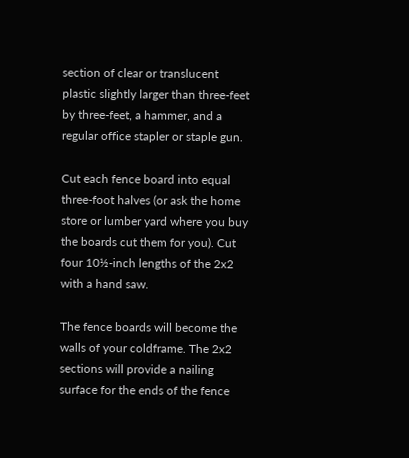section of clear or translucent plastic slightly larger than three-feet by three-feet, a hammer, and a regular office stapler or staple gun.

Cut each fence board into equal three-foot halves (or ask the home store or lumber yard where you buy the boards cut them for you). Cut four 10½-inch lengths of the 2x2 with a hand saw.

The fence boards will become the walls of your coldframe. The 2x2 sections will provide a nailing surface for the ends of the fence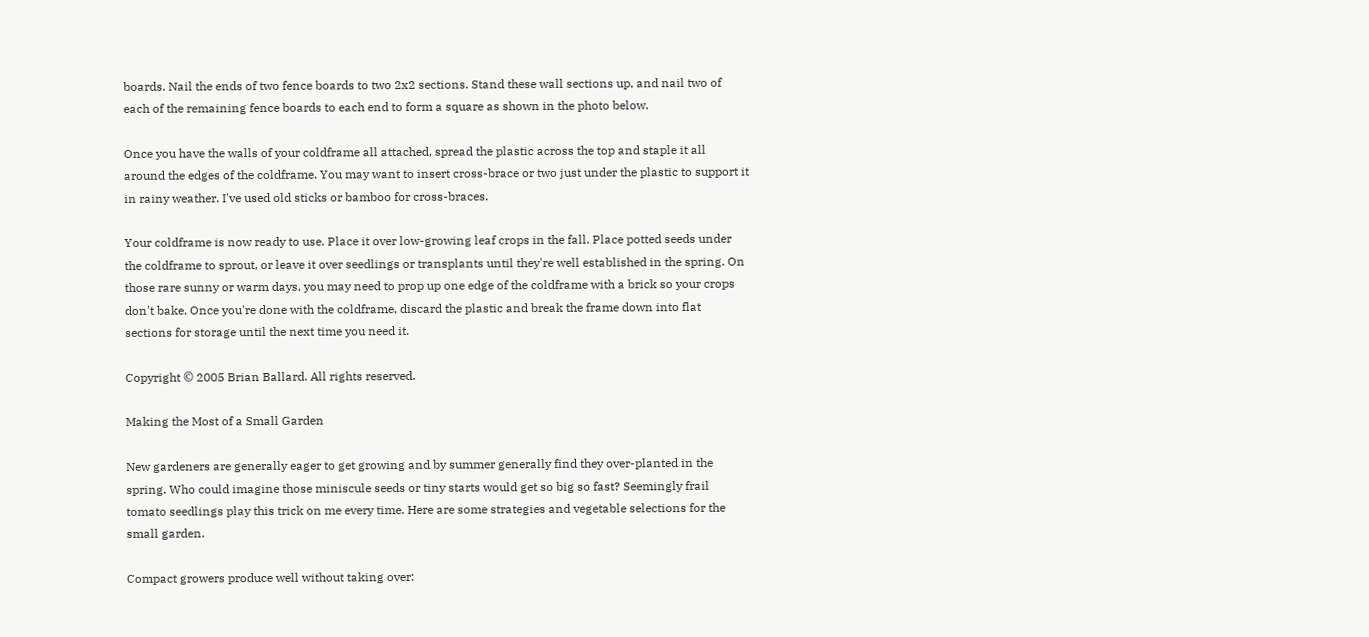boards. Nail the ends of two fence boards to two 2x2 sections. Stand these wall sections up, and nail two of each of the remaining fence boards to each end to form a square as shown in the photo below.

Once you have the walls of your coldframe all attached, spread the plastic across the top and staple it all around the edges of the coldframe. You may want to insert cross-brace or two just under the plastic to support it in rainy weather. I've used old sticks or bamboo for cross-braces.

Your coldframe is now ready to use. Place it over low-growing leaf crops in the fall. Place potted seeds under the coldframe to sprout, or leave it over seedlings or transplants until they're well established in the spring. On those rare sunny or warm days, you may need to prop up one edge of the coldframe with a brick so your crops don't bake. Once you're done with the coldframe, discard the plastic and break the frame down into flat sections for storage until the next time you need it.

Copyright © 2005 Brian Ballard. All rights reserved.

Making the Most of a Small Garden

New gardeners are generally eager to get growing and by summer generally find they over-planted in the spring. Who could imagine those miniscule seeds or tiny starts would get so big so fast? Seemingly frail tomato seedlings play this trick on me every time. Here are some strategies and vegetable selections for the small garden.

Compact growers produce well without taking over: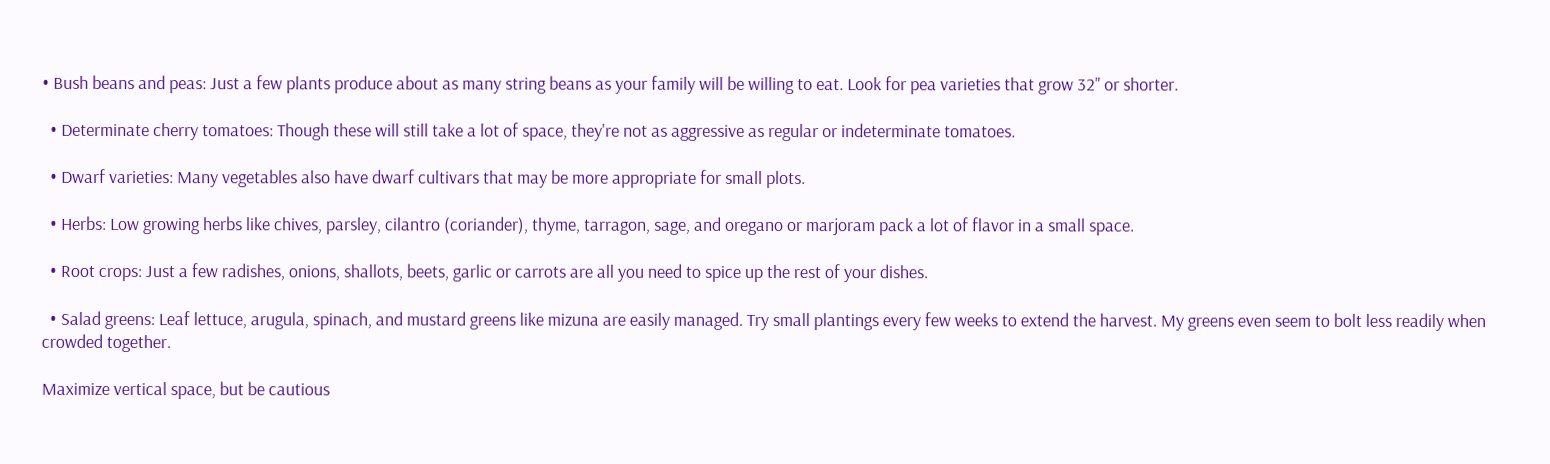• Bush beans and peas: Just a few plants produce about as many string beans as your family will be willing to eat. Look for pea varieties that grow 32" or shorter.

  • Determinate cherry tomatoes: Though these will still take a lot of space, they're not as aggressive as regular or indeterminate tomatoes.

  • Dwarf varieties: Many vegetables also have dwarf cultivars that may be more appropriate for small plots.

  • Herbs: Low growing herbs like chives, parsley, cilantro (coriander), thyme, tarragon, sage, and oregano or marjoram pack a lot of flavor in a small space.

  • Root crops: Just a few radishes, onions, shallots, beets, garlic or carrots are all you need to spice up the rest of your dishes.

  • Salad greens: Leaf lettuce, arugula, spinach, and mustard greens like mizuna are easily managed. Try small plantings every few weeks to extend the harvest. My greens even seem to bolt less readily when crowded together.

Maximize vertical space, but be cautious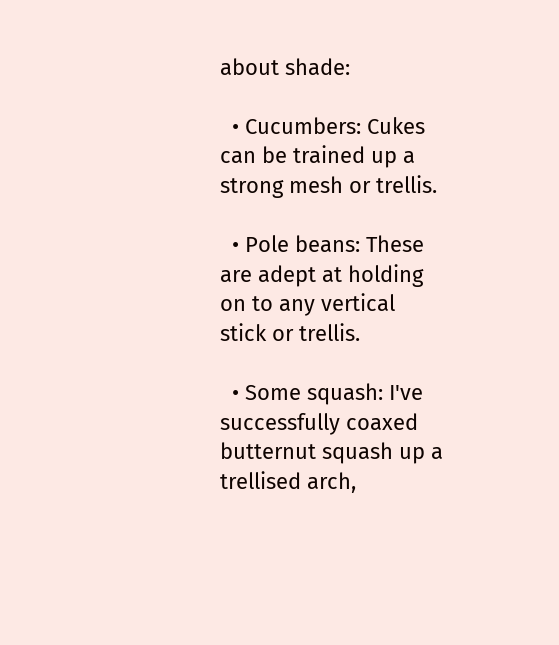about shade:

  • Cucumbers: Cukes can be trained up a strong mesh or trellis.

  • Pole beans: These are adept at holding on to any vertical stick or trellis.

  • Some squash: I've successfully coaxed butternut squash up a trellised arch,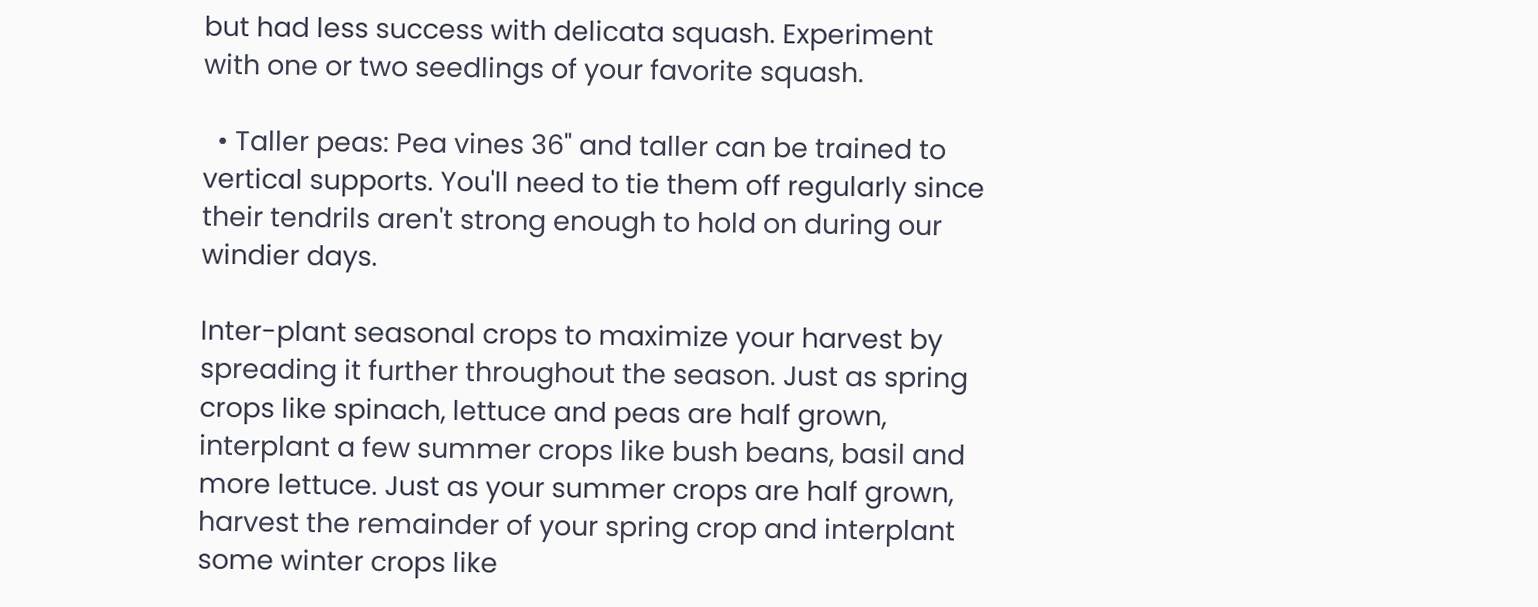but had less success with delicata squash. Experiment with one or two seedlings of your favorite squash.

  • Taller peas: Pea vines 36" and taller can be trained to vertical supports. You'll need to tie them off regularly since their tendrils aren't strong enough to hold on during our windier days.

Inter-plant seasonal crops to maximize your harvest by spreading it further throughout the season. Just as spring crops like spinach, lettuce and peas are half grown, interplant a few summer crops like bush beans, basil and more lettuce. Just as your summer crops are half grown, harvest the remainder of your spring crop and interplant some winter crops like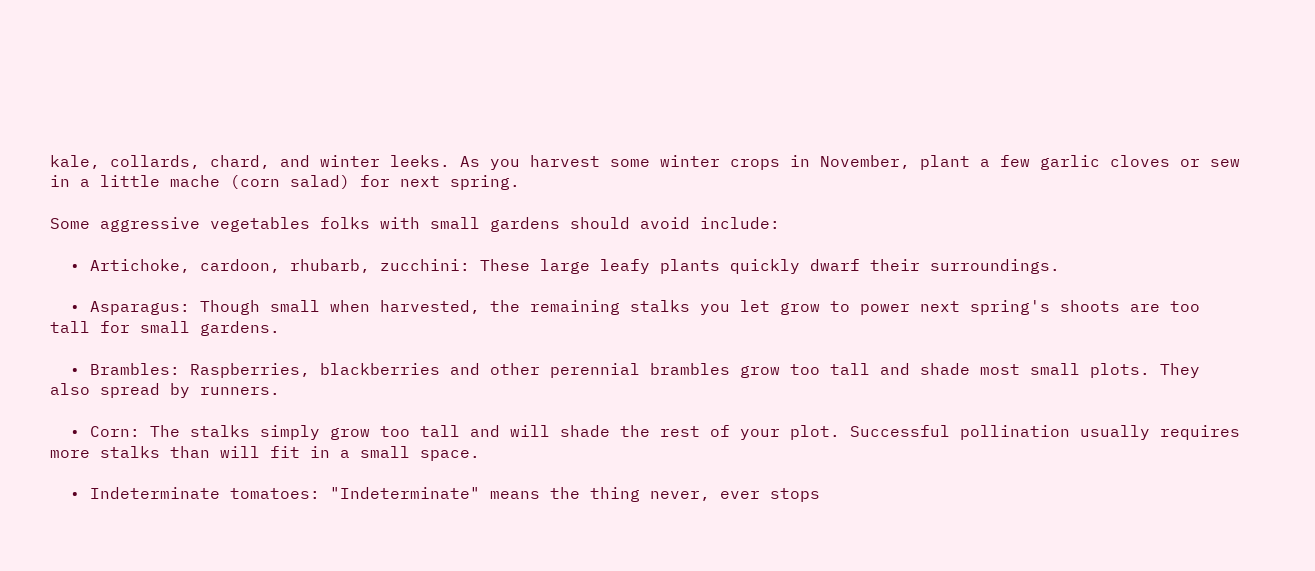kale, collards, chard, and winter leeks. As you harvest some winter crops in November, plant a few garlic cloves or sew in a little mache (corn salad) for next spring.

Some aggressive vegetables folks with small gardens should avoid include:

  • Artichoke, cardoon, rhubarb, zucchini: These large leafy plants quickly dwarf their surroundings.

  • Asparagus: Though small when harvested, the remaining stalks you let grow to power next spring's shoots are too tall for small gardens.

  • Brambles: Raspberries, blackberries and other perennial brambles grow too tall and shade most small plots. They also spread by runners.

  • Corn: The stalks simply grow too tall and will shade the rest of your plot. Successful pollination usually requires more stalks than will fit in a small space.

  • Indeterminate tomatoes: "Indeterminate" means the thing never, ever stops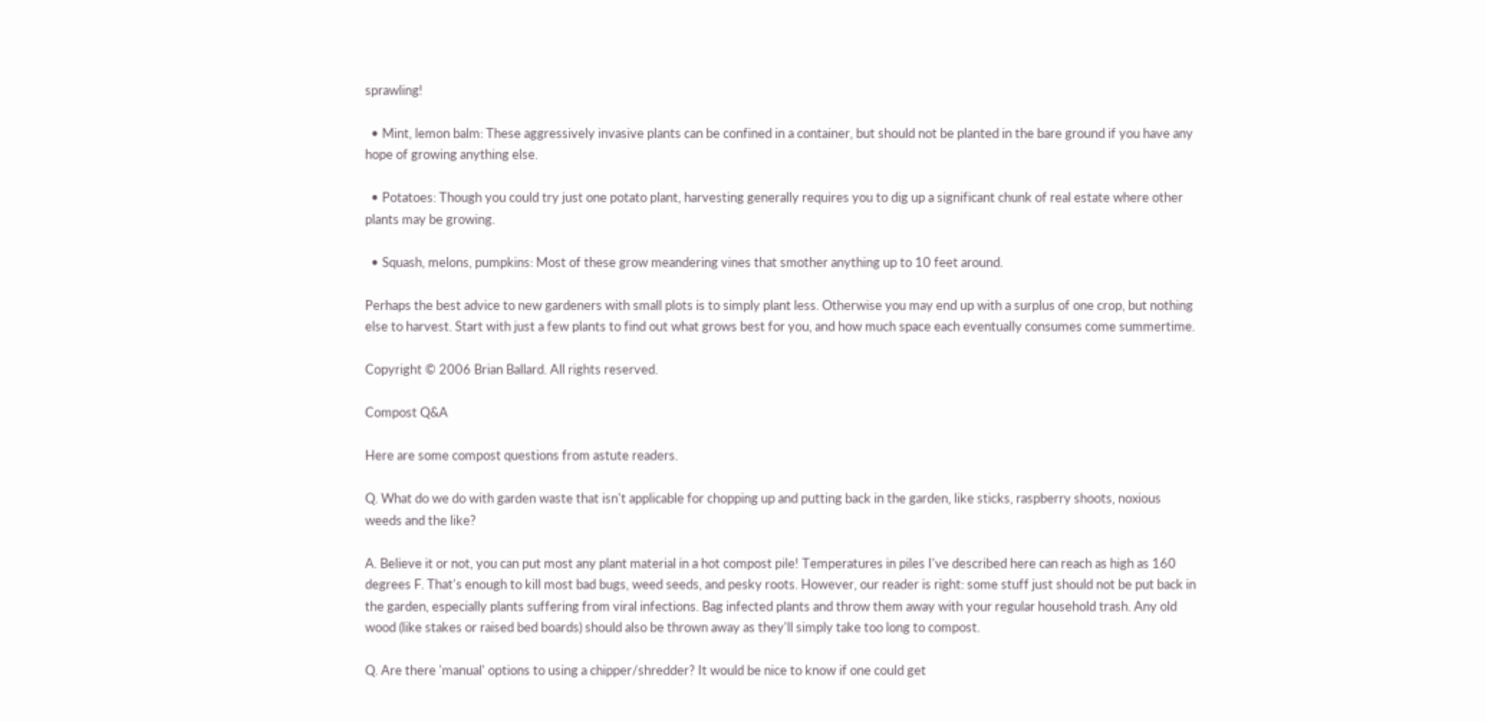sprawling!

  • Mint, lemon balm: These aggressively invasive plants can be confined in a container, but should not be planted in the bare ground if you have any hope of growing anything else.

  • Potatoes: Though you could try just one potato plant, harvesting generally requires you to dig up a significant chunk of real estate where other plants may be growing.

  • Squash, melons, pumpkins: Most of these grow meandering vines that smother anything up to 10 feet around.

Perhaps the best advice to new gardeners with small plots is to simply plant less. Otherwise you may end up with a surplus of one crop, but nothing else to harvest. Start with just a few plants to find out what grows best for you, and how much space each eventually consumes come summertime.

Copyright © 2006 Brian Ballard. All rights reserved.

Compost Q&A

Here are some compost questions from astute readers.

Q. What do we do with garden waste that isn't applicable for chopping up and putting back in the garden, like sticks, raspberry shoots, noxious weeds and the like?

A. Believe it or not, you can put most any plant material in a hot compost pile! Temperatures in piles I've described here can reach as high as 160 degrees F. That's enough to kill most bad bugs, weed seeds, and pesky roots. However, our reader is right: some stuff just should not be put back in the garden, especially plants suffering from viral infections. Bag infected plants and throw them away with your regular household trash. Any old wood (like stakes or raised bed boards) should also be thrown away as they'll simply take too long to compost.

Q. Are there 'manual' options to using a chipper/shredder? It would be nice to know if one could get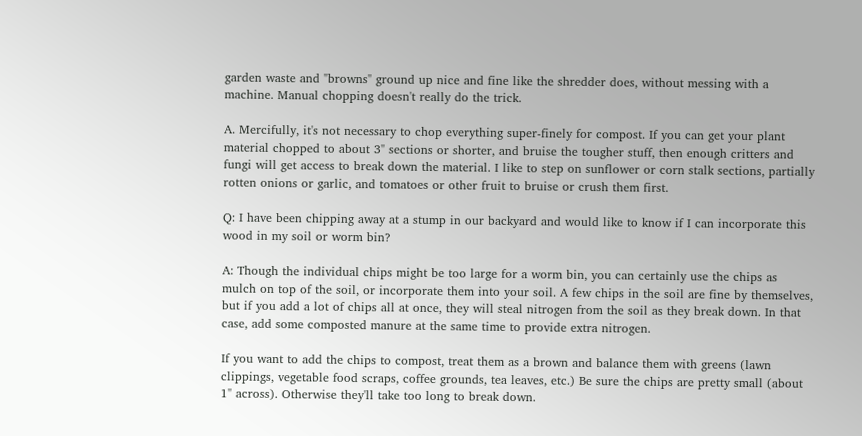garden waste and "browns" ground up nice and fine like the shredder does, without messing with a machine. Manual chopping doesn't really do the trick.

A. Mercifully, it's not necessary to chop everything super-finely for compost. If you can get your plant material chopped to about 3" sections or shorter, and bruise the tougher stuff, then enough critters and fungi will get access to break down the material. I like to step on sunflower or corn stalk sections, partially rotten onions or garlic, and tomatoes or other fruit to bruise or crush them first.

Q: I have been chipping away at a stump in our backyard and would like to know if I can incorporate this wood in my soil or worm bin?

A: Though the individual chips might be too large for a worm bin, you can certainly use the chips as mulch on top of the soil, or incorporate them into your soil. A few chips in the soil are fine by themselves, but if you add a lot of chips all at once, they will steal nitrogen from the soil as they break down. In that case, add some composted manure at the same time to provide extra nitrogen.

If you want to add the chips to compost, treat them as a brown and balance them with greens (lawn clippings, vegetable food scraps, coffee grounds, tea leaves, etc.) Be sure the chips are pretty small (about 1" across). Otherwise they'll take too long to break down.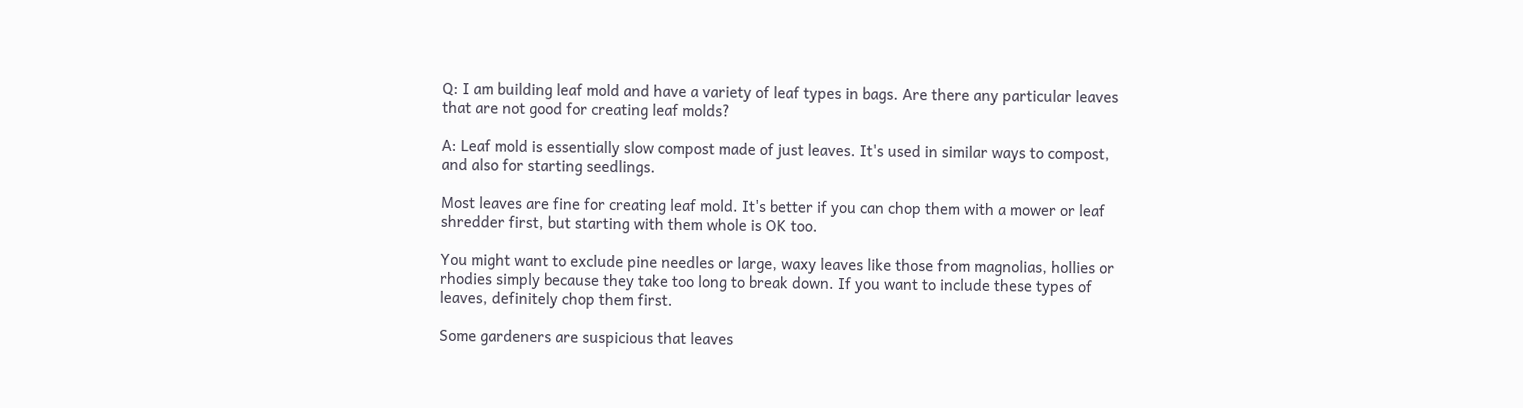Q: I am building leaf mold and have a variety of leaf types in bags. Are there any particular leaves that are not good for creating leaf molds?

A: Leaf mold is essentially slow compost made of just leaves. It's used in similar ways to compost, and also for starting seedlings.

Most leaves are fine for creating leaf mold. It's better if you can chop them with a mower or leaf shredder first, but starting with them whole is OK too.

You might want to exclude pine needles or large, waxy leaves like those from magnolias, hollies or rhodies simply because they take too long to break down. If you want to include these types of leaves, definitely chop them first.

Some gardeners are suspicious that leaves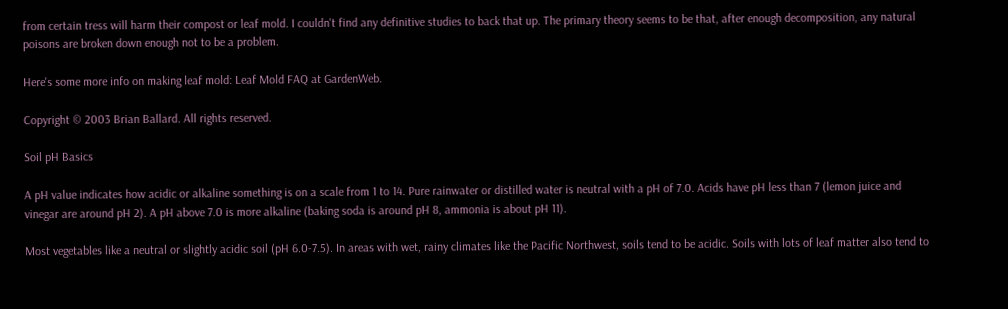from certain tress will harm their compost or leaf mold. I couldn't find any definitive studies to back that up. The primary theory seems to be that, after enough decomposition, any natural poisons are broken down enough not to be a problem.

Here's some more info on making leaf mold: Leaf Mold FAQ at GardenWeb.

Copyright © 2003 Brian Ballard. All rights reserved.

Soil pH Basics

A pH value indicates how acidic or alkaline something is on a scale from 1 to 14. Pure rainwater or distilled water is neutral with a pH of 7.0. Acids have pH less than 7 (lemon juice and vinegar are around pH 2). A pH above 7.0 is more alkaline (baking soda is around pH 8, ammonia is about pH 11).

Most vegetables like a neutral or slightly acidic soil (pH 6.0-7.5). In areas with wet, rainy climates like the Pacific Northwest, soils tend to be acidic. Soils with lots of leaf matter also tend to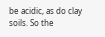be acidic, as do clay soils. So the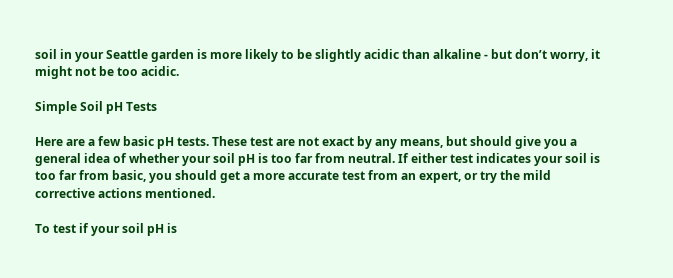soil in your Seattle garden is more likely to be slightly acidic than alkaline - but don’t worry, it might not be too acidic.

Simple Soil pH Tests

Here are a few basic pH tests. These test are not exact by any means, but should give you a general idea of whether your soil pH is too far from neutral. If either test indicates your soil is too far from basic, you should get a more accurate test from an expert, or try the mild corrective actions mentioned.

To test if your soil pH is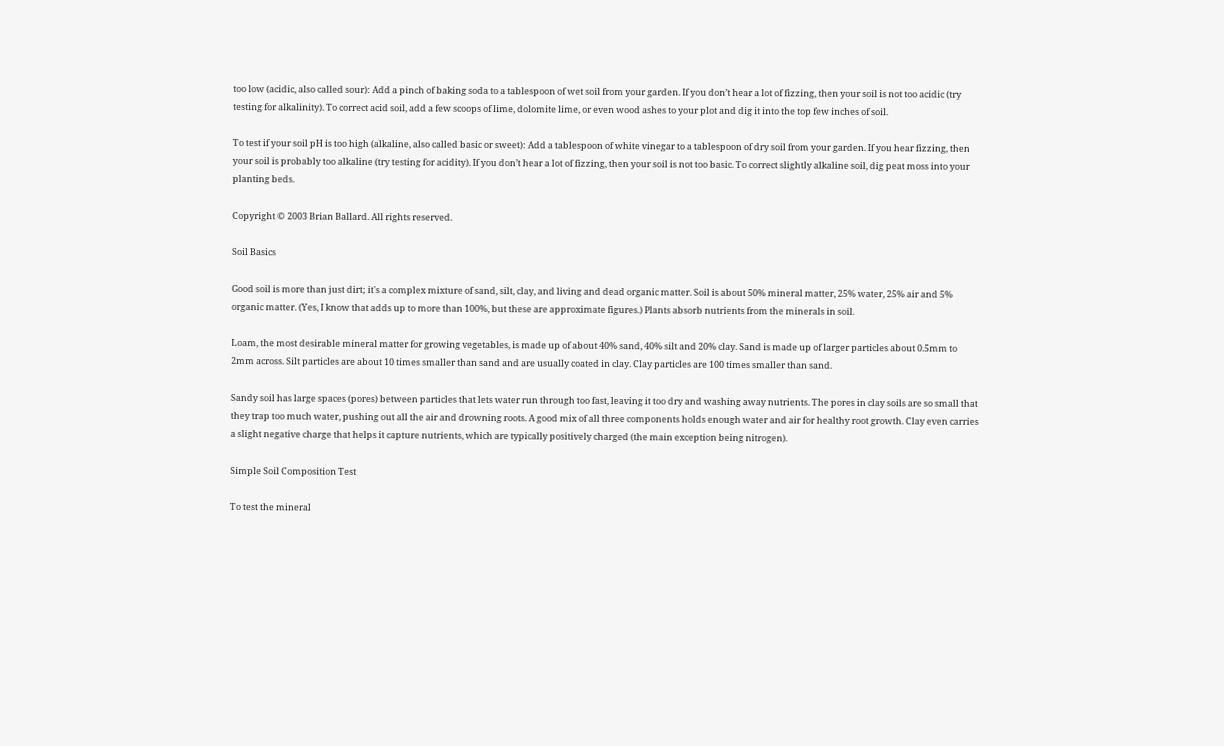too low (acidic, also called sour): Add a pinch of baking soda to a tablespoon of wet soil from your garden. If you don’t hear a lot of fizzing, then your soil is not too acidic (try testing for alkalinity). To correct acid soil, add a few scoops of lime, dolomite lime, or even wood ashes to your plot and dig it into the top few inches of soil.

To test if your soil pH is too high (alkaline, also called basic or sweet): Add a tablespoon of white vinegar to a tablespoon of dry soil from your garden. If you hear fizzing, then your soil is probably too alkaline (try testing for acidity). If you don’t hear a lot of fizzing, then your soil is not too basic. To correct slightly alkaline soil, dig peat moss into your planting beds.

Copyright © 2003 Brian Ballard. All rights reserved.

Soil Basics

Good soil is more than just dirt; it's a complex mixture of sand, silt, clay, and living and dead organic matter. Soil is about 50% mineral matter, 25% water, 25% air and 5% organic matter. (Yes, I know that adds up to more than 100%, but these are approximate figures.) Plants absorb nutrients from the minerals in soil.

Loam, the most desirable mineral matter for growing vegetables, is made up of about 40% sand, 40% silt and 20% clay. Sand is made up of larger particles about 0.5mm to 2mm across. Silt particles are about 10 times smaller than sand and are usually coated in clay. Clay particles are 100 times smaller than sand.

Sandy soil has large spaces (pores) between particles that lets water run through too fast, leaving it too dry and washing away nutrients. The pores in clay soils are so small that they trap too much water, pushing out all the air and drowning roots. A good mix of all three components holds enough water and air for healthy root growth. Clay even carries a slight negative charge that helps it capture nutrients, which are typically positively charged (the main exception being nitrogen).

Simple Soil Composition Test

To test the mineral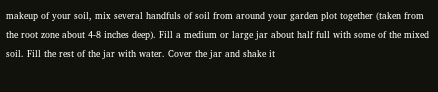makeup of your soil, mix several handfuls of soil from around your garden plot together (taken from the root zone about 4-8 inches deep). Fill a medium or large jar about half full with some of the mixed soil. Fill the rest of the jar with water. Cover the jar and shake it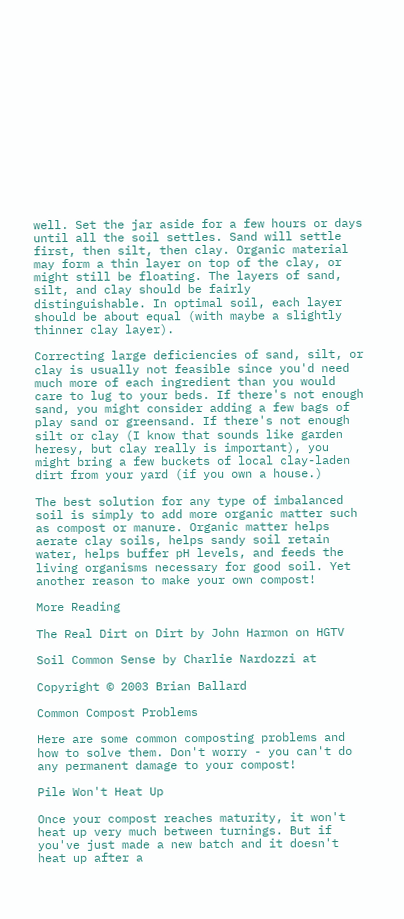well. Set the jar aside for a few hours or days until all the soil settles. Sand will settle first, then silt, then clay. Organic material may form a thin layer on top of the clay, or might still be floating. The layers of sand, silt, and clay should be fairly distinguishable. In optimal soil, each layer should be about equal (with maybe a slightly thinner clay layer).

Correcting large deficiencies of sand, silt, or clay is usually not feasible since you'd need much more of each ingredient than you would care to lug to your beds. If there's not enough sand, you might consider adding a few bags of play sand or greensand. If there's not enough silt or clay (I know that sounds like garden heresy, but clay really is important), you might bring a few buckets of local clay-laden dirt from your yard (if you own a house.)

The best solution for any type of imbalanced soil is simply to add more organic matter such as compost or manure. Organic matter helps aerate clay soils, helps sandy soil retain water, helps buffer pH levels, and feeds the living organisms necessary for good soil. Yet another reason to make your own compost!

More Reading

The Real Dirt on Dirt by John Harmon on HGTV

Soil Common Sense by Charlie Nardozzi at

Copyright © 2003 Brian Ballard

Common Compost Problems

Here are some common composting problems and how to solve them. Don't worry - you can't do any permanent damage to your compost!

Pile Won't Heat Up

Once your compost reaches maturity, it won't heat up very much between turnings. But if you've just made a new batch and it doesn't heat up after a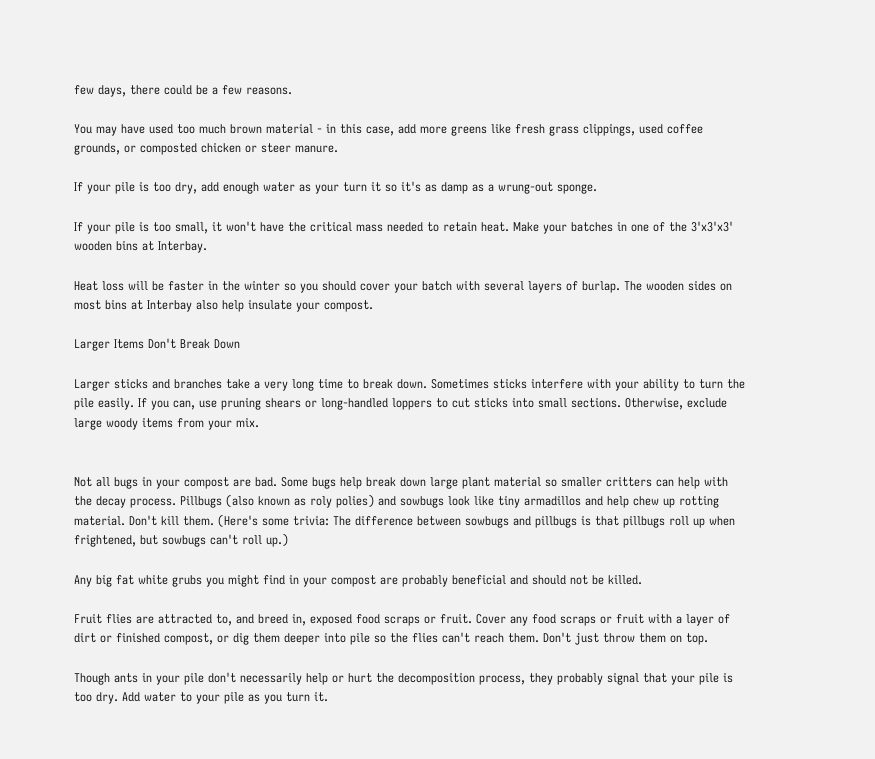few days, there could be a few reasons.

You may have used too much brown material - in this case, add more greens like fresh grass clippings, used coffee grounds, or composted chicken or steer manure.

If your pile is too dry, add enough water as your turn it so it's as damp as a wrung-out sponge.

If your pile is too small, it won't have the critical mass needed to retain heat. Make your batches in one of the 3'x3'x3' wooden bins at Interbay.

Heat loss will be faster in the winter so you should cover your batch with several layers of burlap. The wooden sides on most bins at Interbay also help insulate your compost.

Larger Items Don't Break Down

Larger sticks and branches take a very long time to break down. Sometimes sticks interfere with your ability to turn the pile easily. If you can, use pruning shears or long-handled loppers to cut sticks into small sections. Otherwise, exclude large woody items from your mix.


Not all bugs in your compost are bad. Some bugs help break down large plant material so smaller critters can help with the decay process. Pillbugs (also known as roly polies) and sowbugs look like tiny armadillos and help chew up rotting material. Don't kill them. (Here's some trivia: The difference between sowbugs and pillbugs is that pillbugs roll up when frightened, but sowbugs can't roll up.)

Any big fat white grubs you might find in your compost are probably beneficial and should not be killed.

Fruit flies are attracted to, and breed in, exposed food scraps or fruit. Cover any food scraps or fruit with a layer of dirt or finished compost, or dig them deeper into pile so the flies can't reach them. Don't just throw them on top.

Though ants in your pile don't necessarily help or hurt the decomposition process, they probably signal that your pile is too dry. Add water to your pile as you turn it.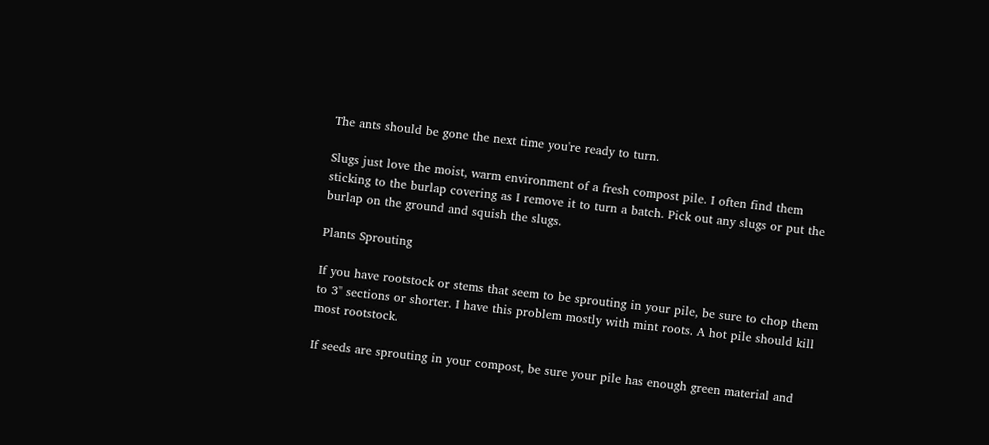The ants should be gone the next time you're ready to turn.

Slugs just love the moist, warm environment of a fresh compost pile. I often find them sticking to the burlap covering as I remove it to turn a batch. Pick out any slugs or put the burlap on the ground and squish the slugs.

Plants Sprouting

If you have rootstock or stems that seem to be sprouting in your pile, be sure to chop them to 3" sections or shorter. I have this problem mostly with mint roots. A hot pile should kill most rootstock.

If seeds are sprouting in your compost, be sure your pile has enough green material and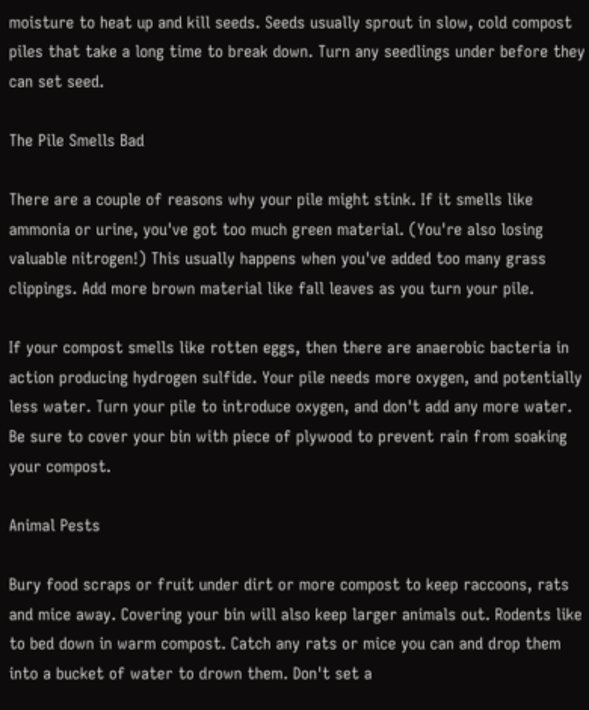moisture to heat up and kill seeds. Seeds usually sprout in slow, cold compost piles that take a long time to break down. Turn any seedlings under before they can set seed.

The Pile Smells Bad

There are a couple of reasons why your pile might stink. If it smells like ammonia or urine, you've got too much green material. (You're also losing valuable nitrogen!) This usually happens when you've added too many grass clippings. Add more brown material like fall leaves as you turn your pile.

If your compost smells like rotten eggs, then there are anaerobic bacteria in action producing hydrogen sulfide. Your pile needs more oxygen, and potentially less water. Turn your pile to introduce oxygen, and don't add any more water. Be sure to cover your bin with piece of plywood to prevent rain from soaking your compost.

Animal Pests

Bury food scraps or fruit under dirt or more compost to keep raccoons, rats and mice away. Covering your bin will also keep larger animals out. Rodents like to bed down in warm compost. Catch any rats or mice you can and drop them into a bucket of water to drown them. Don't set a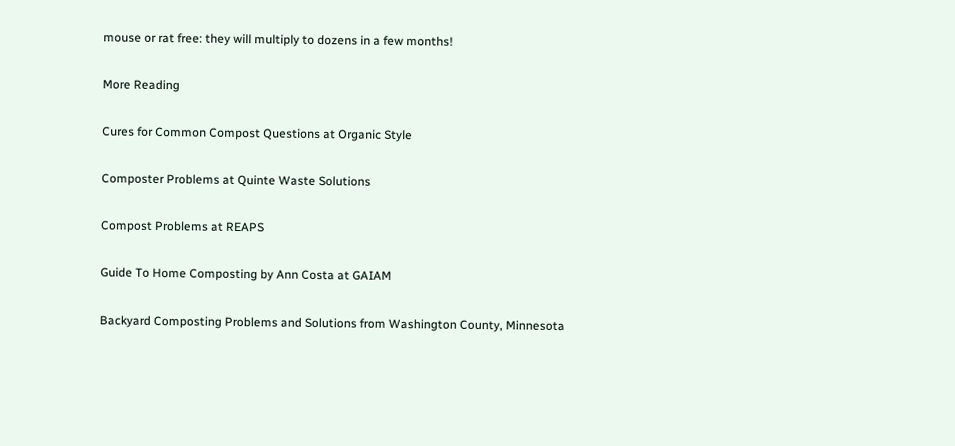mouse or rat free: they will multiply to dozens in a few months!

More Reading

Cures for Common Compost Questions at Organic Style

Composter Problems at Quinte Waste Solutions

Compost Problems at REAPS

Guide To Home Composting by Ann Costa at GAIAM

Backyard Composting Problems and Solutions from Washington County, Minnesota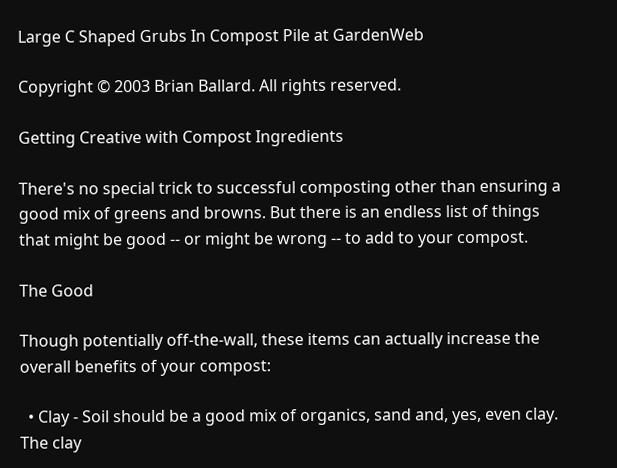Large C Shaped Grubs In Compost Pile at GardenWeb

Copyright © 2003 Brian Ballard. All rights reserved.

Getting Creative with Compost Ingredients

There's no special trick to successful composting other than ensuring a good mix of greens and browns. But there is an endless list of things that might be good -- or might be wrong -- to add to your compost.

The Good

Though potentially off-the-wall, these items can actually increase the overall benefits of your compost:

  • Clay - Soil should be a good mix of organics, sand and, yes, even clay. The clay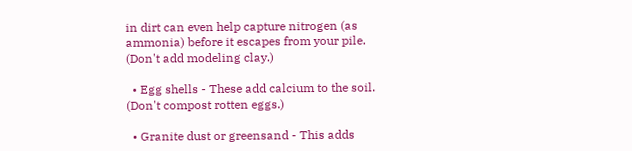in dirt can even help capture nitrogen (as ammonia) before it escapes from your pile. (Don't add modeling clay.)

  • Egg shells - These add calcium to the soil. (Don't compost rotten eggs.)

  • Granite dust or greensand - This adds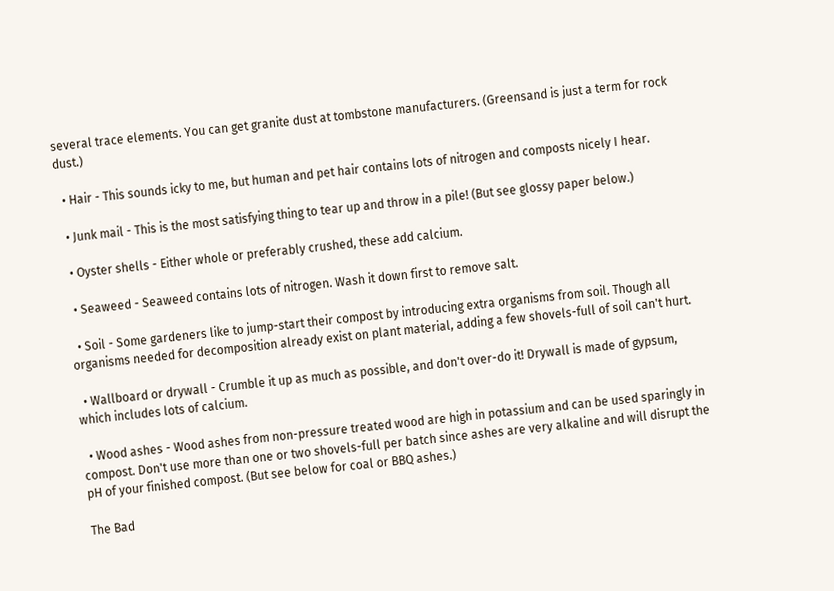several trace elements. You can get granite dust at tombstone manufacturers. (Greensand is just a term for rock dust.)

  • Hair - This sounds icky to me, but human and pet hair contains lots of nitrogen and composts nicely I hear.

  • Junk mail - This is the most satisfying thing to tear up and throw in a pile! (But see glossy paper below.)

  • Oyster shells - Either whole or preferably crushed, these add calcium.

  • Seaweed - Seaweed contains lots of nitrogen. Wash it down first to remove salt.

  • Soil - Some gardeners like to jump-start their compost by introducing extra organisms from soil. Though all organisms needed for decomposition already exist on plant material, adding a few shovels-full of soil can't hurt.

  • Wallboard or drywall - Crumble it up as much as possible, and don't over-do it! Drywall is made of gypsum, which includes lots of calcium.

  • Wood ashes - Wood ashes from non-pressure treated wood are high in potassium and can be used sparingly in compost. Don't use more than one or two shovels-full per batch since ashes are very alkaline and will disrupt the pH of your finished compost. (But see below for coal or BBQ ashes.)

The Bad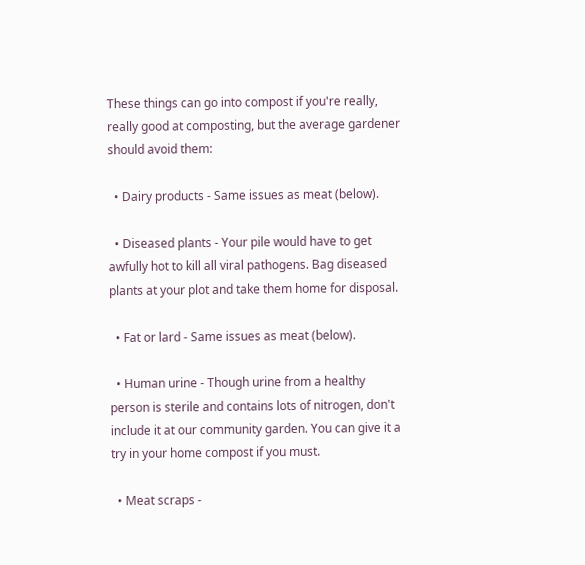These things can go into compost if you're really, really good at composting, but the average gardener should avoid them:

  • Dairy products - Same issues as meat (below).

  • Diseased plants - Your pile would have to get awfully hot to kill all viral pathogens. Bag diseased plants at your plot and take them home for disposal.

  • Fat or lard - Same issues as meat (below).

  • Human urine - Though urine from a healthy person is sterile and contains lots of nitrogen, don't include it at our community garden. You can give it a try in your home compost if you must.

  • Meat scraps -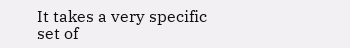It takes a very specific set of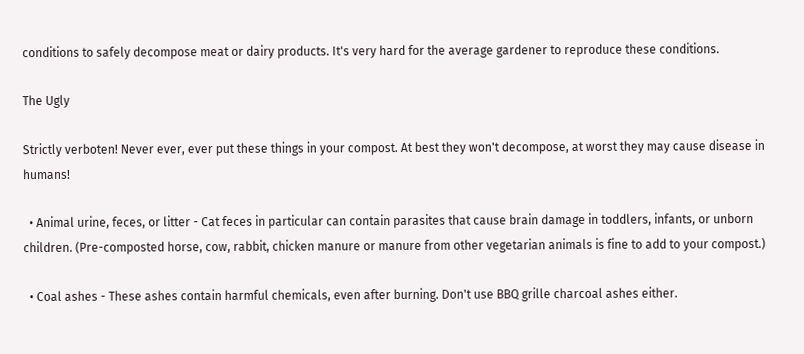conditions to safely decompose meat or dairy products. It's very hard for the average gardener to reproduce these conditions.

The Ugly

Strictly verboten! Never ever, ever put these things in your compost. At best they won't decompose, at worst they may cause disease in humans!

  • Animal urine, feces, or litter - Cat feces in particular can contain parasites that cause brain damage in toddlers, infants, or unborn children. (Pre-composted horse, cow, rabbit, chicken manure or manure from other vegetarian animals is fine to add to your compost.)

  • Coal ashes - These ashes contain harmful chemicals, even after burning. Don't use BBQ grille charcoal ashes either.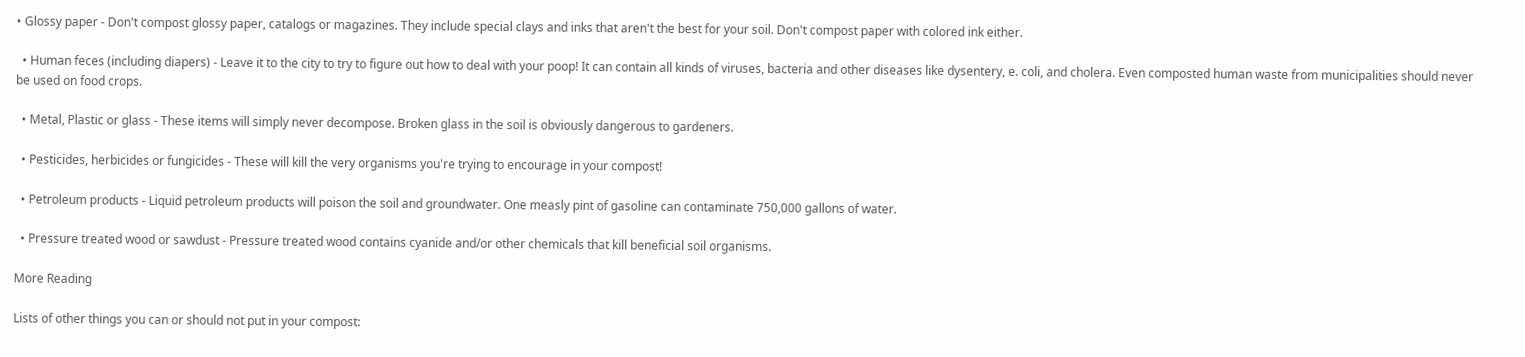• Glossy paper - Don't compost glossy paper, catalogs or magazines. They include special clays and inks that aren't the best for your soil. Don't compost paper with colored ink either.

  • Human feces (including diapers) - Leave it to the city to try to figure out how to deal with your poop! It can contain all kinds of viruses, bacteria and other diseases like dysentery, e. coli, and cholera. Even composted human waste from municipalities should never be used on food crops.

  • Metal, Plastic or glass - These items will simply never decompose. Broken glass in the soil is obviously dangerous to gardeners.

  • Pesticides, herbicides or fungicides - These will kill the very organisms you're trying to encourage in your compost!

  • Petroleum products - Liquid petroleum products will poison the soil and groundwater. One measly pint of gasoline can contaminate 750,000 gallons of water.

  • Pressure treated wood or sawdust - Pressure treated wood contains cyanide and/or other chemicals that kill beneficial soil organisms.

More Reading

Lists of other things you can or should not put in your compost: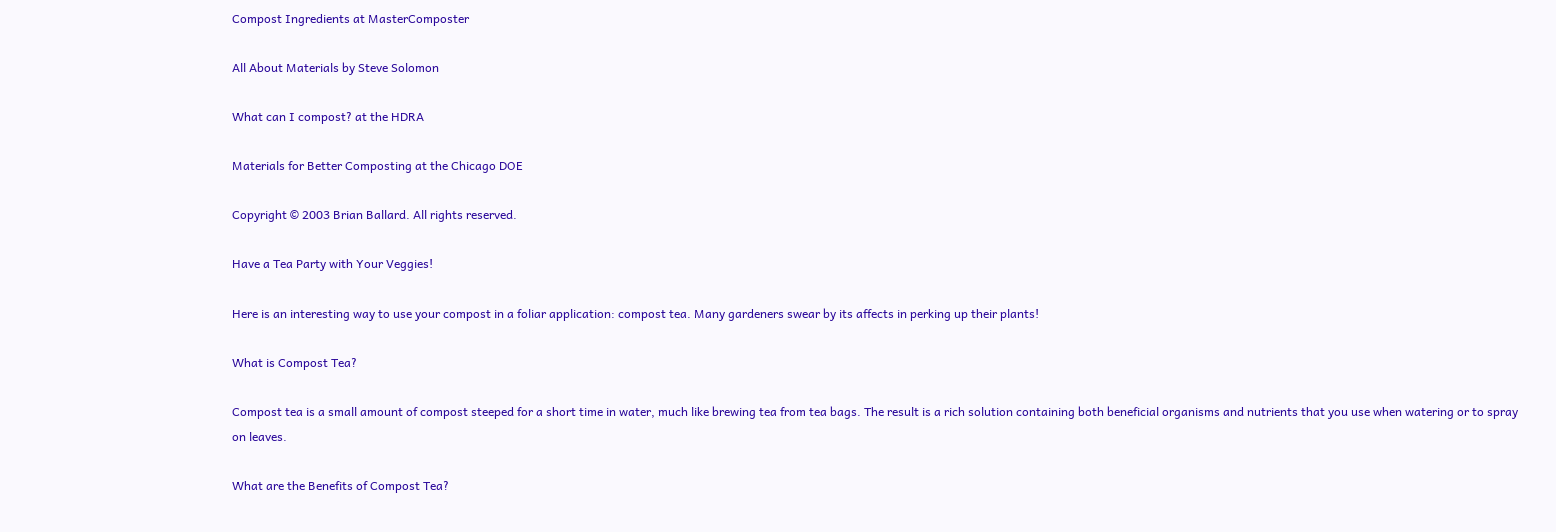Compost Ingredients at MasterComposter

All About Materials by Steve Solomon

What can I compost? at the HDRA

Materials for Better Composting at the Chicago DOE

Copyright © 2003 Brian Ballard. All rights reserved.

Have a Tea Party with Your Veggies!

Here is an interesting way to use your compost in a foliar application: compost tea. Many gardeners swear by its affects in perking up their plants!

What is Compost Tea?

Compost tea is a small amount of compost steeped for a short time in water, much like brewing tea from tea bags. The result is a rich solution containing both beneficial organisms and nutrients that you use when watering or to spray on leaves.

What are the Benefits of Compost Tea?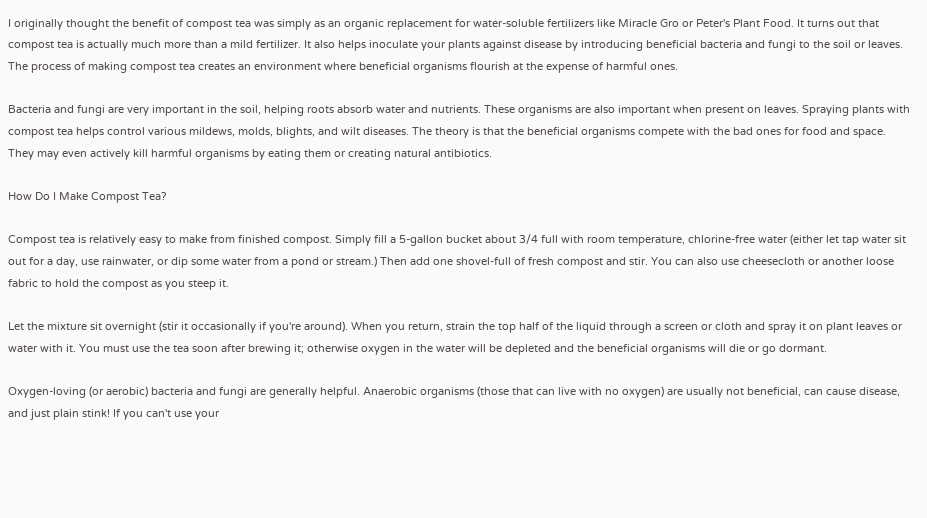I originally thought the benefit of compost tea was simply as an organic replacement for water-soluble fertilizers like Miracle Gro or Peter's Plant Food. It turns out that compost tea is actually much more than a mild fertilizer. It also helps inoculate your plants against disease by introducing beneficial bacteria and fungi to the soil or leaves. The process of making compost tea creates an environment where beneficial organisms flourish at the expense of harmful ones.

Bacteria and fungi are very important in the soil, helping roots absorb water and nutrients. These organisms are also important when present on leaves. Spraying plants with compost tea helps control various mildews, molds, blights, and wilt diseases. The theory is that the beneficial organisms compete with the bad ones for food and space. They may even actively kill harmful organisms by eating them or creating natural antibiotics.

How Do I Make Compost Tea?

Compost tea is relatively easy to make from finished compost. Simply fill a 5-gallon bucket about 3/4 full with room temperature, chlorine-free water (either let tap water sit out for a day, use rainwater, or dip some water from a pond or stream.) Then add one shovel-full of fresh compost and stir. You can also use cheesecloth or another loose fabric to hold the compost as you steep it.

Let the mixture sit overnight (stir it occasionally if you're around). When you return, strain the top half of the liquid through a screen or cloth and spray it on plant leaves or water with it. You must use the tea soon after brewing it; otherwise oxygen in the water will be depleted and the beneficial organisms will die or go dormant.

Oxygen-loving (or aerobic) bacteria and fungi are generally helpful. Anaerobic organisms (those that can live with no oxygen) are usually not beneficial, can cause disease, and just plain stink! If you can't use your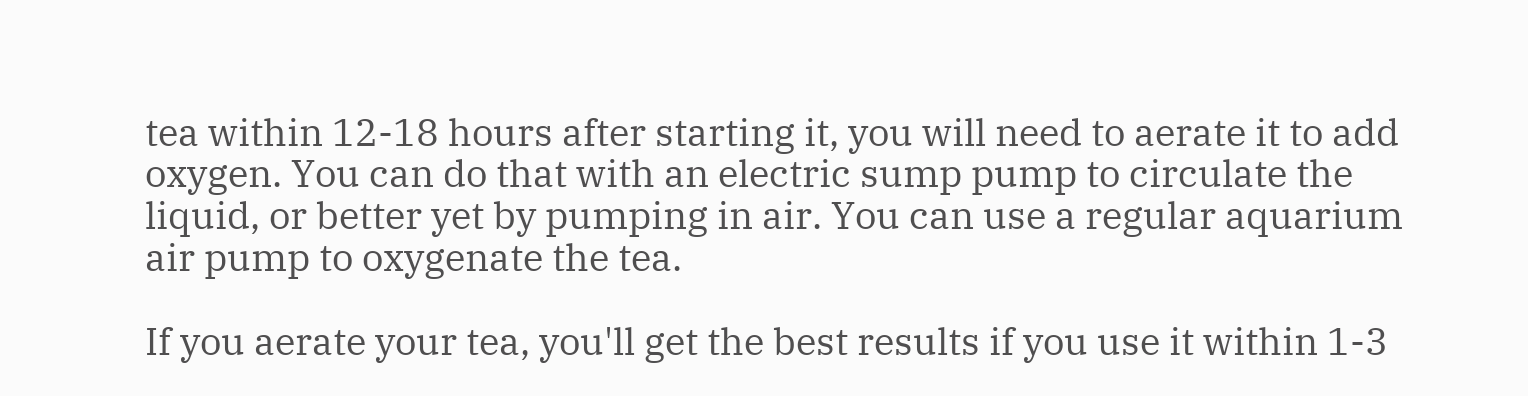tea within 12-18 hours after starting it, you will need to aerate it to add oxygen. You can do that with an electric sump pump to circulate the liquid, or better yet by pumping in air. You can use a regular aquarium air pump to oxygenate the tea.

If you aerate your tea, you'll get the best results if you use it within 1-3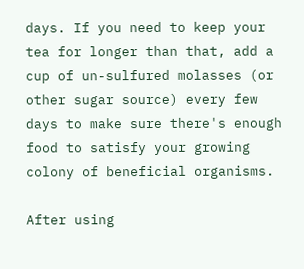days. If you need to keep your tea for longer than that, add a cup of un-sulfured molasses (or other sugar source) every few days to make sure there's enough food to satisfy your growing colony of beneficial organisms.

After using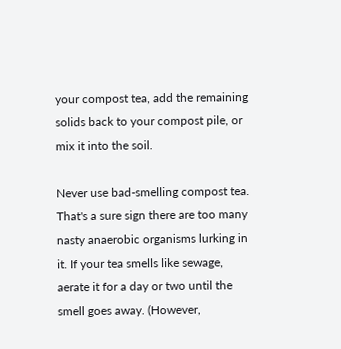your compost tea, add the remaining solids back to your compost pile, or mix it into the soil.

Never use bad-smelling compost tea. That's a sure sign there are too many nasty anaerobic organisms lurking in it. If your tea smells like sewage, aerate it for a day or two until the smell goes away. (However,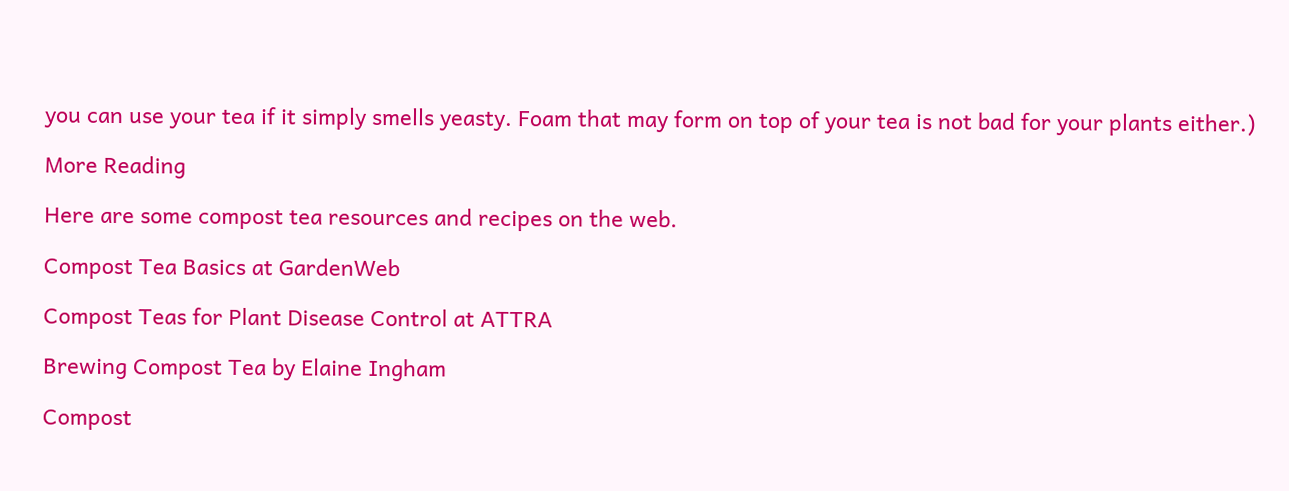you can use your tea if it simply smells yeasty. Foam that may form on top of your tea is not bad for your plants either.)

More Reading

Here are some compost tea resources and recipes on the web.

Compost Tea Basics at GardenWeb

Compost Teas for Plant Disease Control at ATTRA

Brewing Compost Tea by Elaine Ingham

Compost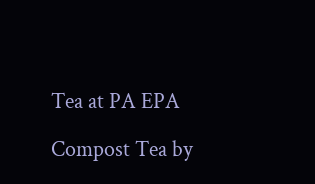Tea at PA EPA

Compost Tea by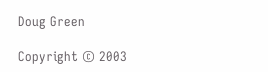Doug Green

Copyright © 2003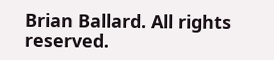Brian Ballard. All rights reserved.